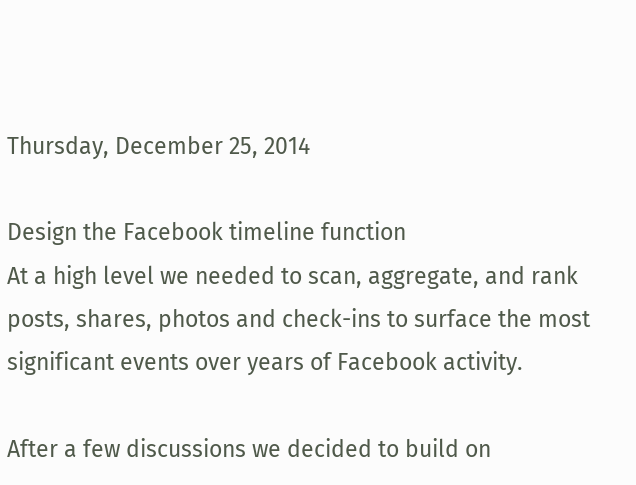Thursday, December 25, 2014

Design the Facebook timeline function
At a high level we needed to scan, aggregate, and rank posts, shares, photos and check-ins to surface the most significant events over years of Facebook activity.

After a few discussions we decided to build on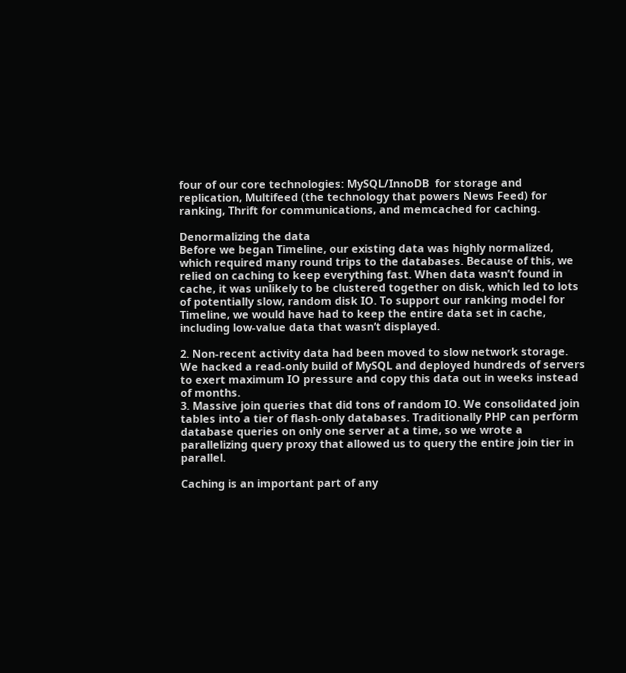four of our core technologies: MySQL/InnoDB  for storage and replication, Multifeed (the technology that powers News Feed) for ranking, Thrift for communications, and memcached for caching.

Denormalizing the data
Before we began Timeline, our existing data was highly normalized, which required many round trips to the databases. Because of this, we relied on caching to keep everything fast. When data wasn’t found in cache, it was unlikely to be clustered together on disk, which led to lots of potentially slow, random disk IO. To support our ranking model for Timeline, we would have had to keep the entire data set in cache, including low-value data that wasn’t displayed.

2. Non-recent activity data had been moved to slow network storage. We hacked a read-only build of MySQL and deployed hundreds of servers to exert maximum IO pressure and copy this data out in weeks instead of months.
3. Massive join queries that did tons of random IO. We consolidated join tables into a tier of flash-only databases. Traditionally PHP can perform database queries on only one server at a time, so we wrote a parallelizing query proxy that allowed us to query the entire join tier in parallel.

Caching is an important part of any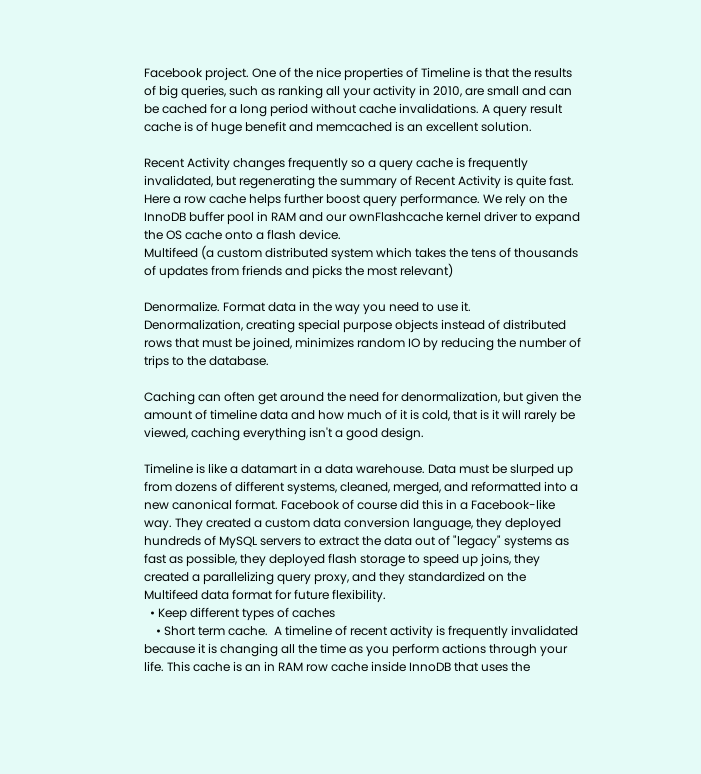Facebook project. One of the nice properties of Timeline is that the results of big queries, such as ranking all your activity in 2010, are small and can be cached for a long period without cache invalidations. A query result cache is of huge benefit and memcached is an excellent solution.

Recent Activity changes frequently so a query cache is frequently invalidated, but regenerating the summary of Recent Activity is quite fast.
Here a row cache helps further boost query performance. We rely on the InnoDB buffer pool in RAM and our ownFlashcache kernel driver to expand the OS cache onto a flash device.
Multifeed (a custom distributed system which takes the tens of thousands of updates from friends and picks the most relevant)

Denormalize. Format data in the way you need to use it.
Denormalization, creating special purpose objects instead of distributed rows that must be joined, minimizes random IO by reducing the number of trips to the database.

Caching can often get around the need for denormalization, but given the amount of timeline data and how much of it is cold, that is it will rarely be viewed, caching everything isn't a good design.

Timeline is like a datamart in a data warehouse. Data must be slurped up from dozens of different systems, cleaned, merged, and reformatted into a new canonical format. Facebook of course did this in a Facebook-like way. They created a custom data conversion language, they deployed hundreds of MySQL servers to extract the data out of "legacy" systems as fast as possible, they deployed flash storage to speed up joins, they created a parallelizing query proxy, and they standardized on the Multifeed data format for future flexibility.
  • Keep different types of caches
    • Short term cache.  A timeline of recent activity is frequently invalidated because it is changing all the time as you perform actions through your life. This cache is an in RAM row cache inside InnoDB that uses the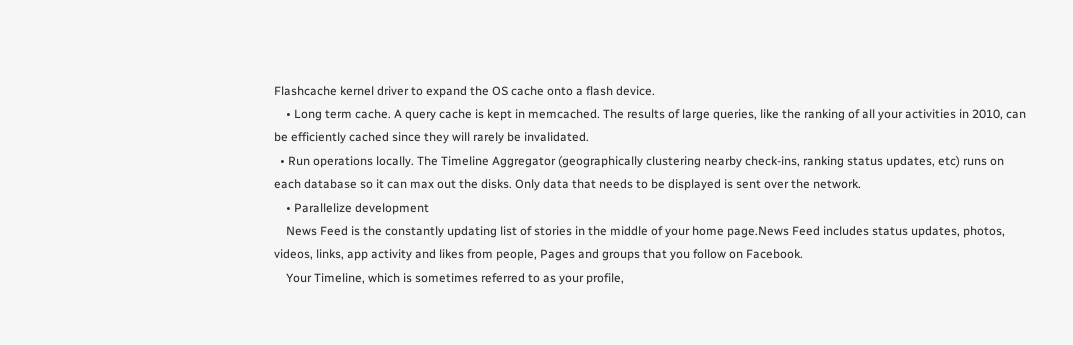Flashcache kernel driver to expand the OS cache onto a flash device.
    • Long term cache. A query cache is kept in memcached. The results of large queries, like the ranking of all your activities in 2010, can be efficiently cached since they will rarely be invalidated.
  • Run operations locally. The Timeline Aggregator (geographically clustering nearby check-ins, ranking status updates, etc) runs on each database so it can max out the disks. Only data that needs to be displayed is sent over the network.
    • Parallelize development
    News Feed is the constantly updating list of stories in the middle of your home page.News Feed includes status updates, photos, videos, links, app activity and likes from people, Pages and groups that you follow on Facebook.
    Your Timeline, which is sometimes referred to as your profile,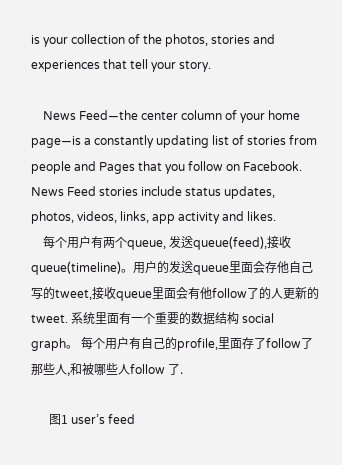is your collection of the photos, stories and experiences that tell your story.

    News Feed—the center column of your home page—is a constantly updating list of stories from people and Pages that you follow on Facebook. News Feed stories include status updates, photos, videos, links, app activity and likes.
    每个用户有两个queue, 发送queue(feed),接收queue(timeline)。用户的发送queue里面会存他自己写的tweet,接收queue里面会有他follow了的人更新的tweet. 系统里面有一个重要的数据结构 social graph。 每个用户有自己的profile,里面存了follow了那些人,和被哪些人follow 了.

      图1 user’s feed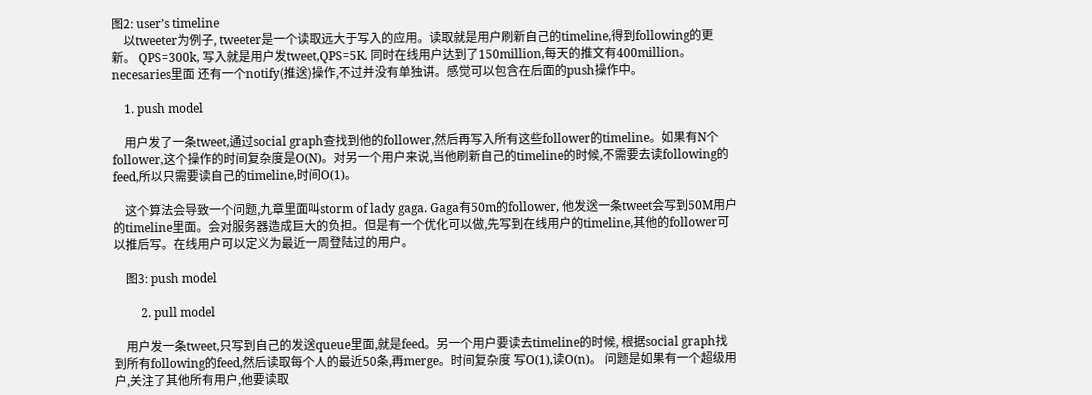图2: user’s timeline
    以tweeter为例子, tweeter是一个读取远大于写入的应用。读取就是用户刷新自己的timeline,得到following的更新。 QPS=300k, 写入就是用户发tweet,QPS=5K. 同时在线用户达到了150million,每天的推文有400million。necesaries里面 还有一个notify(推送)操作,不过并没有单独讲。感觉可以包含在后面的push操作中。

    1. push model

    用户发了一条tweet,通过social graph查找到他的follower,然后再写入所有这些follower的timeline。如果有N个follower,这个操作的时间复杂度是O(N)。对另一个用户来说,当他刷新自己的timeline的时候,不需要去读following的feed,所以只需要读自己的timeline,时间O(1)。

    这个算法会导致一个问题,九章里面叫storm of lady gaga. Gaga有50m的follower, 他发送一条tweet会写到50M用户的timeline里面。会对服务器造成巨大的负担。但是有一个优化可以做,先写到在线用户的timeline,其他的follower可以推后写。在线用户可以定义为最近一周登陆过的用户。

    图3: push model

         2. pull model

    用户发一条tweet,只写到自己的发送queue里面,就是feed。另一个用户要读去timeline的时候, 根据social graph找到所有following的feed,然后读取每个人的最近50条,再merge。时间复杂度 写O(1),读O(n)。 问题是如果有一个超级用户,关注了其他所有用户,他要读取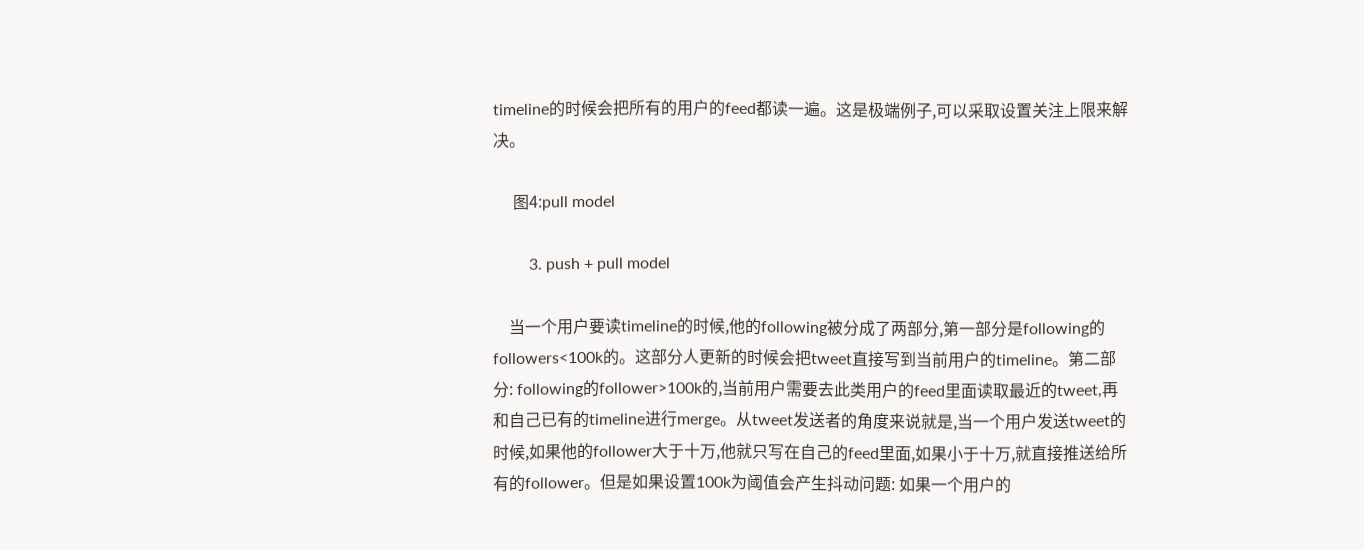timeline的时候会把所有的用户的feed都读一遍。这是极端例子,可以采取设置关注上限来解决。

     图4:pull model

         3. push + pull model

    当一个用户要读timeline的时候,他的following被分成了两部分,第一部分是following的followers<100k的。这部分人更新的时候会把tweet直接写到当前用户的timeline。第二部分: following的follower>100k的,当前用户需要去此类用户的feed里面读取最近的tweet,再和自己已有的timeline进行merge。从tweet发送者的角度来说就是,当一个用户发送tweet的时候,如果他的follower大于十万,他就只写在自己的feed里面,如果小于十万,就直接推送给所有的follower。但是如果设置100k为阈值会产生抖动问题: 如果一个用户的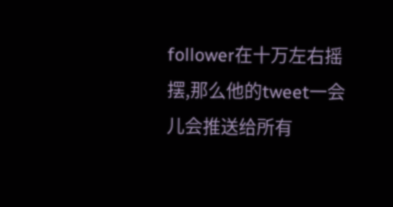follower在十万左右摇摆,那么他的tweet一会儿会推送给所有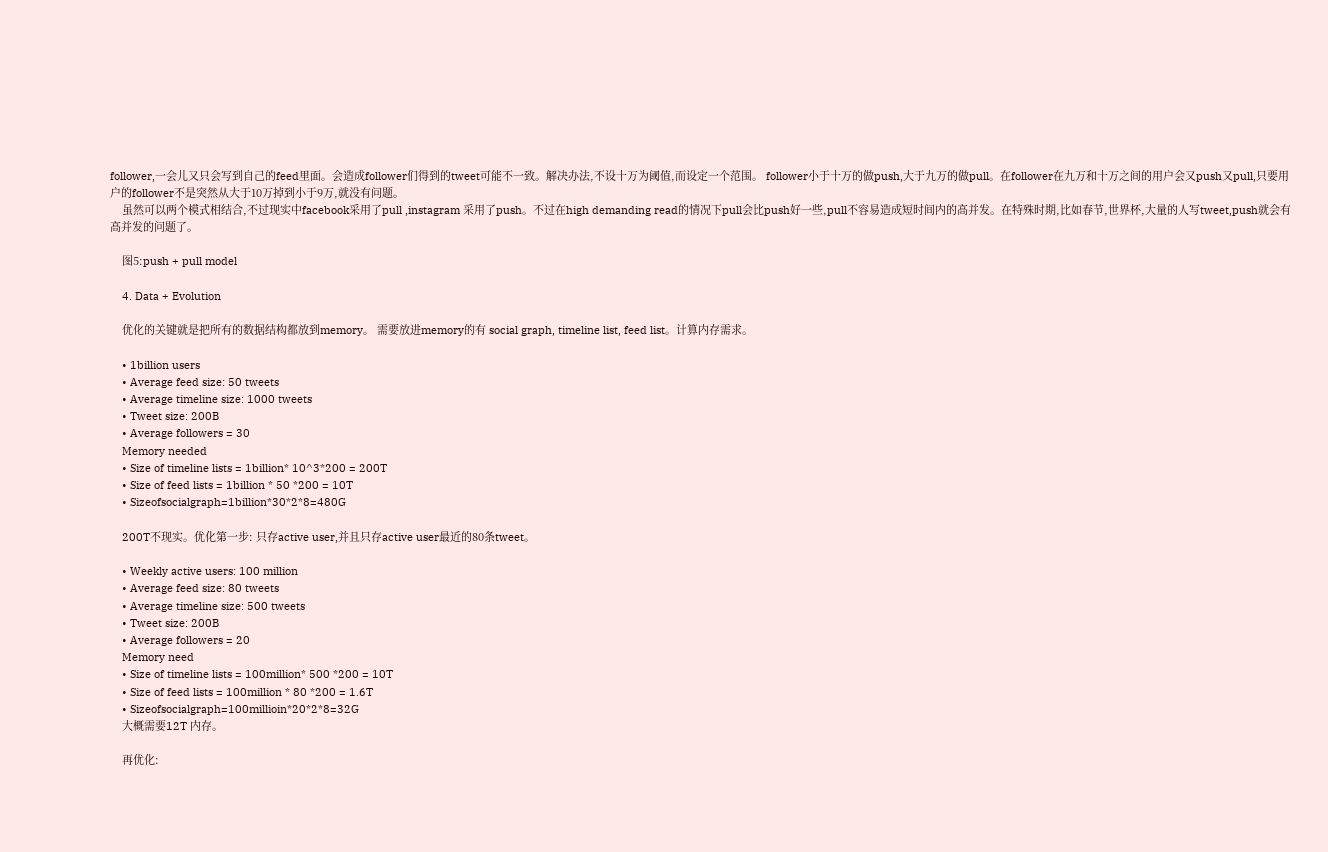follower,一会儿又只会写到自己的feed里面。会造成follower们得到的tweet可能不一致。解决办法,不设十万为阈值,而设定一个范围。 follower小于十万的做push,大于九万的做pull。在follower在九万和十万之间的用户会又push又pull,只要用户的follower不是突然从大于10万掉到小于9万,就没有问题。
    虽然可以两个模式相结合,不过现实中facebook采用了pull ,instagram 采用了push。不过在high demanding read的情况下pull会比push好一些,pull不容易造成短时间内的高并发。在特殊时期,比如春节,世界杯,大量的人写tweet,push就会有高并发的问题了。

    图5:push + pull model

    4. Data + Evolution

    优化的关键就是把所有的数据结构都放到memory。 需要放进memory的有 social graph, timeline list, feed list。计算内存需求。

    • 1billion users
    • Average feed size: 50 tweets
    • Average timeline size: 1000 tweets
    • Tweet size: 200B
    • Average followers = 30
    Memory needed
    • Size of timeline lists = 1billion* 10^3*200 = 200T
    • Size of feed lists = 1billion * 50 *200 = 10T
    • Sizeofsocialgraph=1billion*30*2*8=480G

    200T不现实。优化第一步: 只存active user,并且只存active user最近的80条tweet。

    • Weekly active users: 100 million
    • Average feed size: 80 tweets
    • Average timeline size: 500 tweets
    • Tweet size: 200B
    • Average followers = 20
    Memory need
    • Size of timeline lists = 100million* 500 *200 = 10T
    • Size of feed lists = 100million * 80 *200 = 1.6T
    • Sizeofsocialgraph=100millioin*20*2*8=32G
    大概需要12T 内存。

    再优化: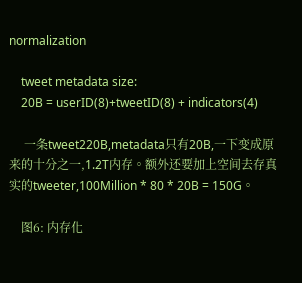normalization

    tweet metadata size:
    20B = userID(8)+tweetID(8) + indicators(4)

     一条tweet220B,metadata只有20B,一下变成原来的十分之一,1.2T内存。额外还要加上空间去存真实的tweeter,100Million * 80 * 20B = 150G。

    图6: 内存化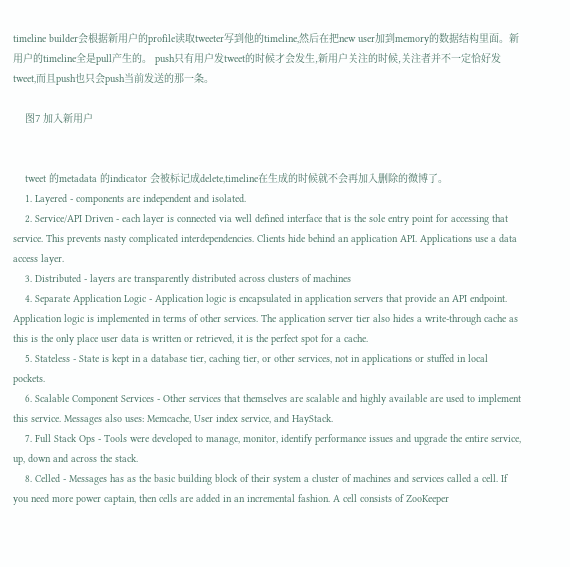timeline builder会根据新用户的profile读取tweeter写到他的timeline,然后在把new user加到memory的数据结构里面。新用户的timeline全是pull产生的。 push只有用户发tweet的时候才会发生,新用户关注的时候,关注者并不一定恰好发tweet,而且push也只会push当前发送的那一条。

    图7 加入新用户


    tweet 的metadata 的indicator 会被标记成delete,timeline在生成的时候就不会再加入删除的微博了。
    1. Layered - components are independent and isolated.
    2. Service/API Driven - each layer is connected via well defined interface that is the sole entry point for accessing that service. This prevents nasty complicated interdependencies. Clients hide behind an application API. Applications use a data access layer.
    3. Distributed - layers are transparently distributed across clusters of machines
    4. Separate Application Logic - Application logic is encapsulated in application servers that provide an API endpoint. Application logic is implemented in terms of other services. The application server tier also hides a write-through cache as this is the only place user data is written or retrieved, it is the perfect spot for a cache.
    5. Stateless - State is kept in a database tier, caching tier, or other services, not in applications or stuffed in local pockets.
    6. Scalable Component Services - Other services that themselves are scalable and highly available are used to implement this service. Messages also uses: Memcache, User index service, and HayStack.
    7. Full Stack Ops - Tools were developed to manage, monitor, identify performance issues and upgrade the entire service, up, down and across the stack.
    8. Celled - Messages has as the basic building block of their system a cluster of machines and services called a cell. If you need more power captain, then cells are added in an incremental fashion. A cell consists of ZooKeeper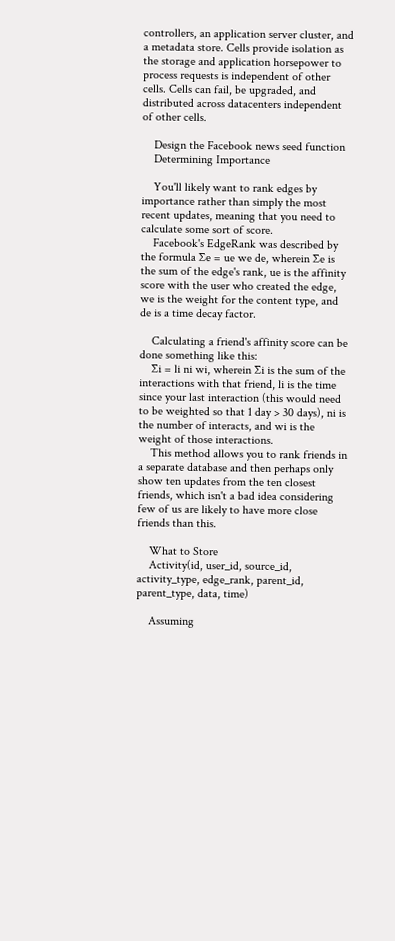controllers, an application server cluster, and a metadata store. Cells provide isolation as the storage and application horsepower to process requests is independent of other cells. Cells can fail, be upgraded, and distributed across datacenters independent of other cells.

    Design the Facebook news seed function
    Determining Importance

    You'll likely want to rank edges by importance rather than simply the most recent updates, meaning that you need to calculate some sort of score.
    Facebook's EdgeRank was described by the formula ∑e = ue we de, wherein ∑e is the sum of the edge's rank, ue is the affinity score with the user who created the edge, we is the weight for the content type, and de is a time decay factor.

    Calculating a friend's affinity score can be done something like this:
    ∑i = li ni wi, wherein ∑i is the sum of the interactions with that friend, li is the time since your last interaction (this would need to be weighted so that 1 day > 30 days), ni is the number of interacts, and wi is the weight of those interactions.
    This method allows you to rank friends in a separate database and then perhaps only show ten updates from the ten closest friends, which isn't a bad idea considering few of us are likely to have more close friends than this.

    What to Store
    Activity(id, user_id, source_id, activity_type, edge_rank, parent_id, parent_type, data, time)

    Assuming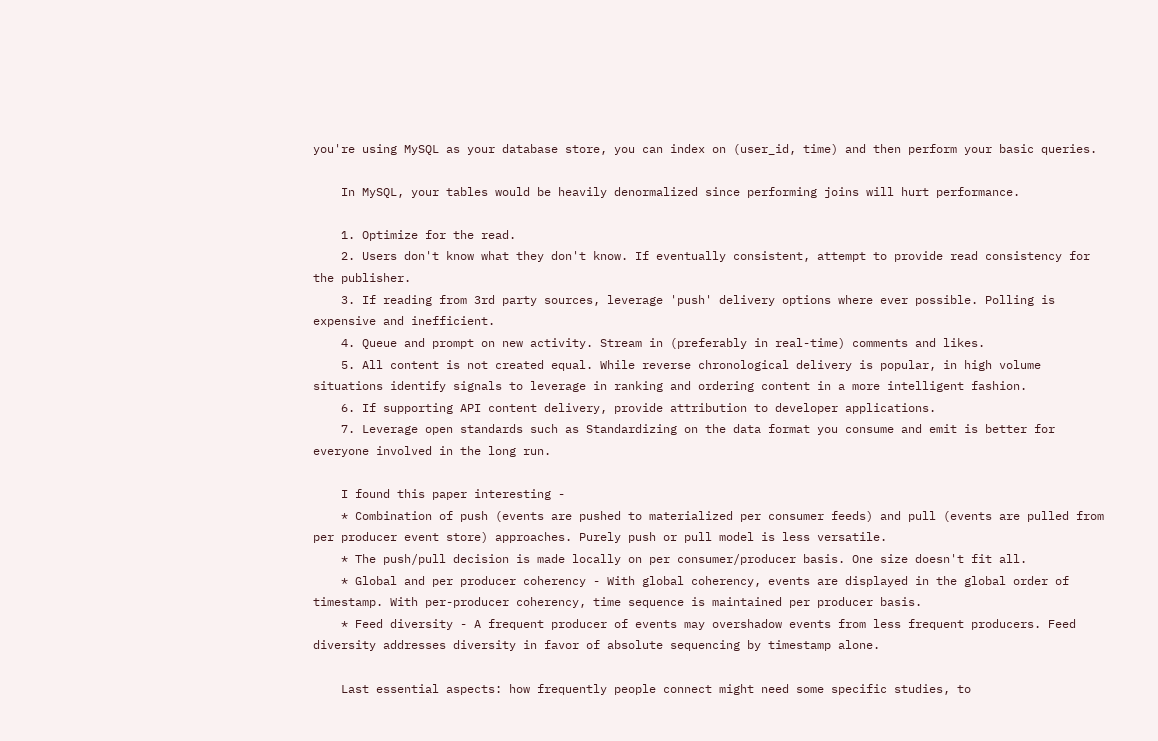you're using MySQL as your database store, you can index on (user_id, time) and then perform your basic queries.

    In MySQL, your tables would be heavily denormalized since performing joins will hurt performance.

    1. Optimize for the read.
    2. Users don't know what they don't know. If eventually consistent, attempt to provide read consistency for the publisher.
    3. If reading from 3rd party sources, leverage 'push' delivery options where ever possible. Polling is expensive and inefficient.
    4. Queue and prompt on new activity. Stream in (preferably in real-time) comments and likes.
    5. All content is not created equal. While reverse chronological delivery is popular, in high volume situations identify signals to leverage in ranking and ordering content in a more intelligent fashion.
    6. If supporting API content delivery, provide attribution to developer applications.
    7. Leverage open standards such as Standardizing on the data format you consume and emit is better for everyone involved in the long run.

    I found this paper interesting -
    * Combination of push (events are pushed to materialized per consumer feeds) and pull (events are pulled from per producer event store) approaches. Purely push or pull model is less versatile.
    * The push/pull decision is made locally on per consumer/producer basis. One size doesn't fit all.
    * Global and per producer coherency - With global coherency, events are displayed in the global order of timestamp. With per-producer coherency, time sequence is maintained per producer basis.
    * Feed diversity - A frequent producer of events may overshadow events from less frequent producers. Feed diversity addresses diversity in favor of absolute sequencing by timestamp alone.

    Last essential aspects: how frequently people connect might need some specific studies, to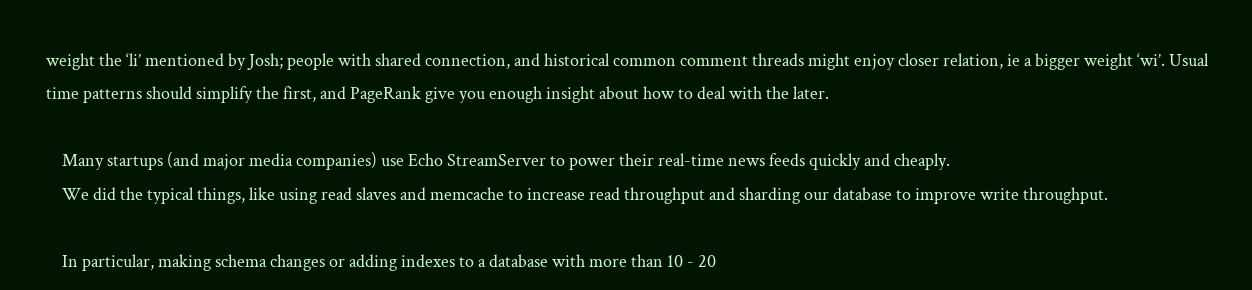weight the ‘li’ mentioned by Josh; people with shared connection, and historical common comment threads might enjoy closer relation, ie a bigger weight ‘wi’. Usual time patterns should simplify the first, and PageRank give you enough insight about how to deal with the later.

    Many startups (and major media companies) use Echo StreamServer to power their real-time news feeds quickly and cheaply.
    We did the typical things, like using read slaves and memcache to increase read throughput and sharding our database to improve write throughput.

    In particular, making schema changes or adding indexes to a database with more than 10 - 20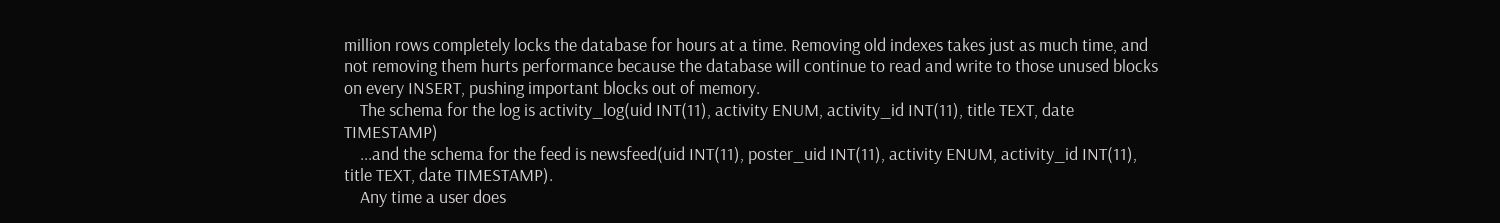million rows completely locks the database for hours at a time. Removing old indexes takes just as much time, and not removing them hurts performance because the database will continue to read and write to those unused blocks on every INSERT, pushing important blocks out of memory.
    The schema for the log is activity_log(uid INT(11), activity ENUM, activity_id INT(11), title TEXT, date TIMESTAMP)
    ...and the schema for the feed is newsfeed(uid INT(11), poster_uid INT(11), activity ENUM, activity_id INT(11), title TEXT, date TIMESTAMP).
    Any time a user does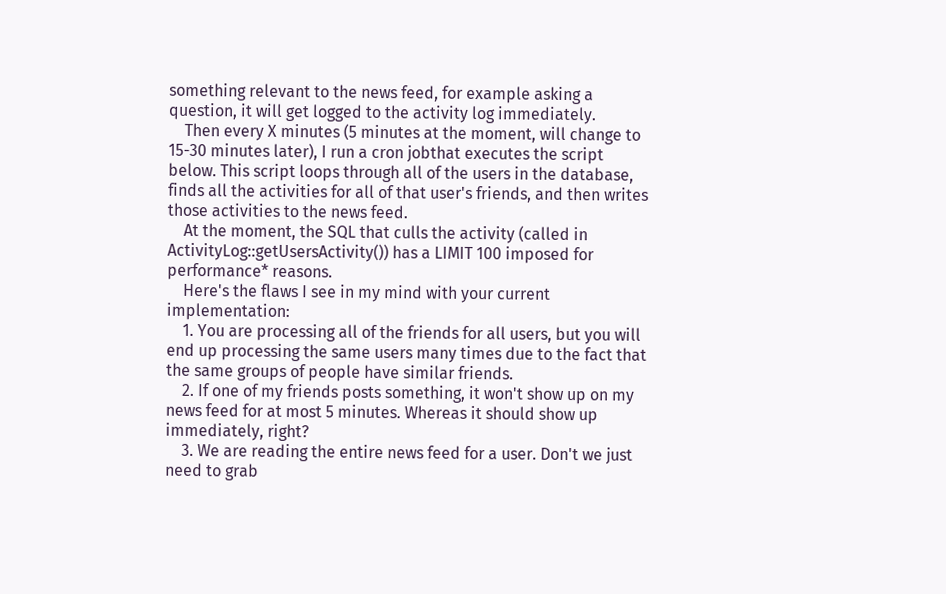something relevant to the news feed, for example asking a question, it will get logged to the activity log immediately.
    Then every X minutes (5 minutes at the moment, will change to 15-30 minutes later), I run a cron jobthat executes the script below. This script loops through all of the users in the database, finds all the activities for all of that user's friends, and then writes those activities to the news feed.
    At the moment, the SQL that culls the activity (called in ActivityLog::getUsersActivity()) has a LIMIT 100 imposed for performance* reasons.
    Here's the flaws I see in my mind with your current implementation:
    1. You are processing all of the friends for all users, but you will end up processing the same users many times due to the fact that the same groups of people have similar friends.
    2. If one of my friends posts something, it won't show up on my news feed for at most 5 minutes. Whereas it should show up immediately, right?
    3. We are reading the entire news feed for a user. Don't we just need to grab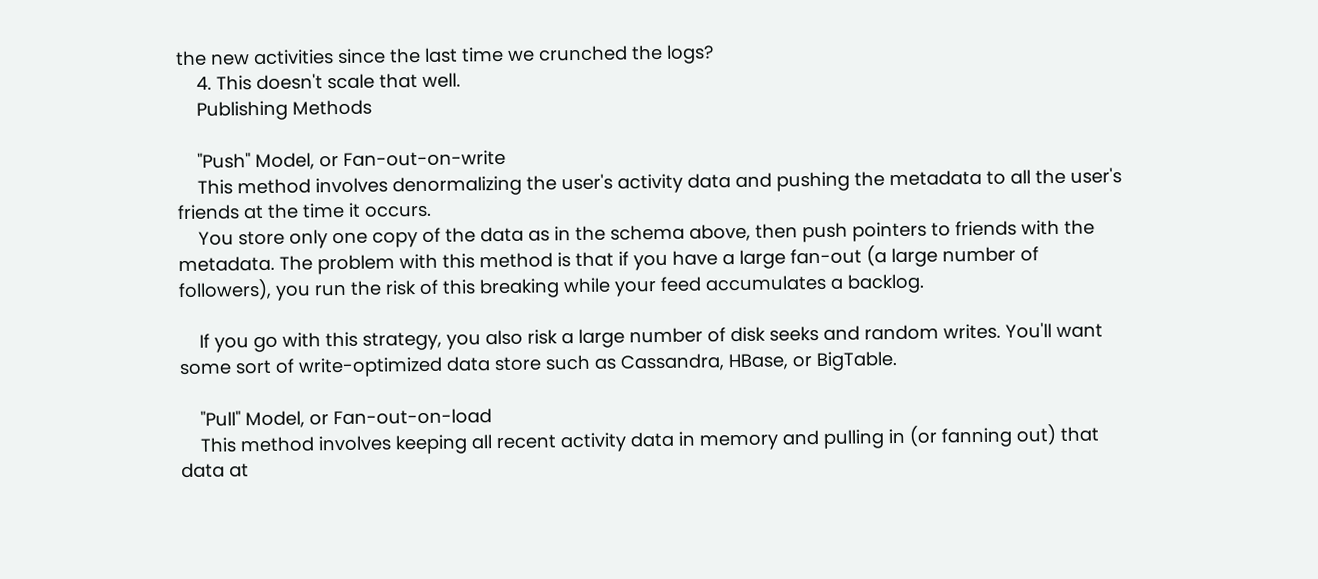the new activities since the last time we crunched the logs?
    4. This doesn't scale that well.
    Publishing Methods

    "Push" Model, or Fan-out-on-write
    This method involves denormalizing the user's activity data and pushing the metadata to all the user's friends at the time it occurs.
    You store only one copy of the data as in the schema above, then push pointers to friends with the metadata. The problem with this method is that if you have a large fan-out (a large number of followers), you run the risk of this breaking while your feed accumulates a backlog.

    If you go with this strategy, you also risk a large number of disk seeks and random writes. You'll want some sort of write-optimized data store such as Cassandra, HBase, or BigTable.

    "Pull" Model, or Fan-out-on-load
    This method involves keeping all recent activity data in memory and pulling in (or fanning out) that data at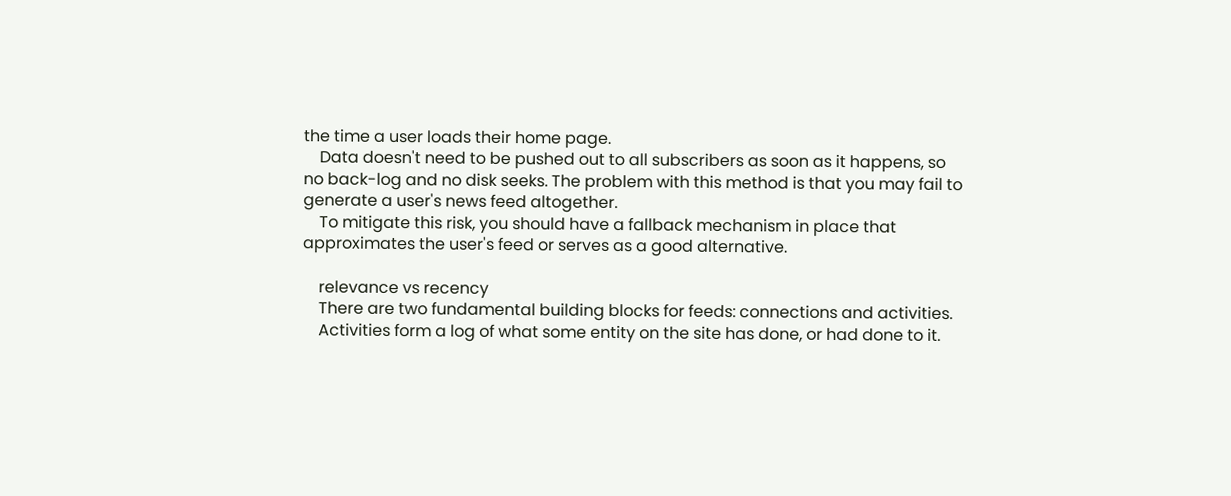the time a user loads their home page.
    Data doesn't need to be pushed out to all subscribers as soon as it happens, so no back-log and no disk seeks. The problem with this method is that you may fail to generate a user's news feed altogether.
    To mitigate this risk, you should have a fallback mechanism in place that approximates the user's feed or serves as a good alternative.

    relevance vs recency
    There are two fundamental building blocks for feeds: connections and activities.
    Activities form a log of what some entity on the site has done, or had done to it.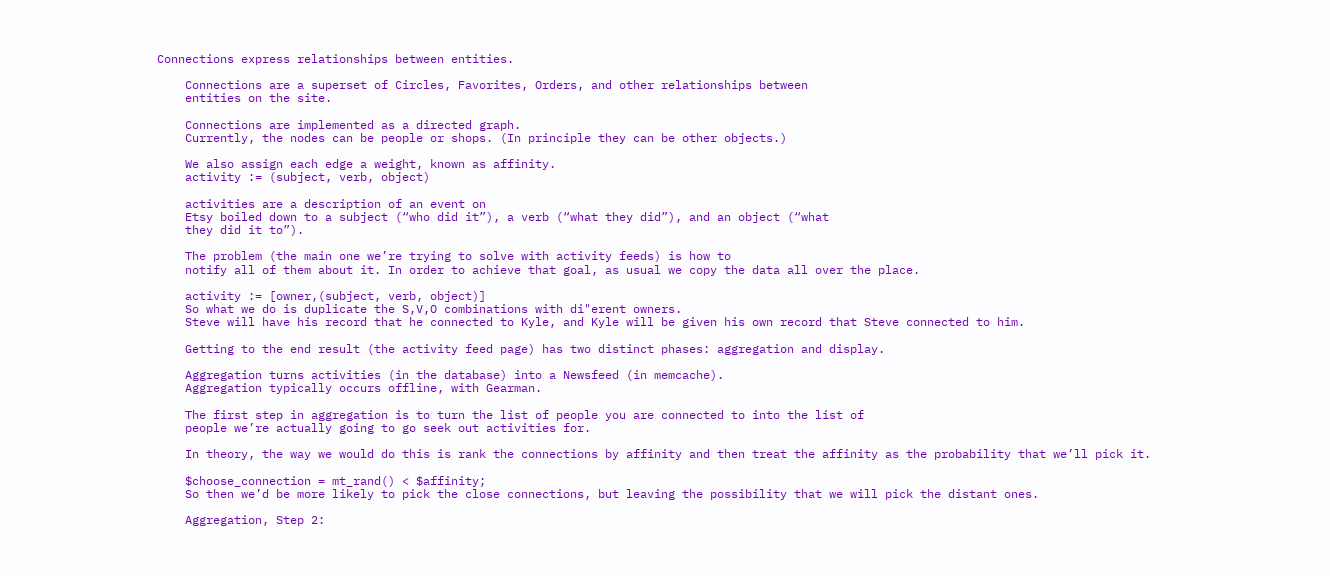Connections express relationships between entities.

    Connections are a superset of Circles, Favorites, Orders, and other relationships between
    entities on the site.

    Connections are implemented as a directed graph.
    Currently, the nodes can be people or shops. (In principle they can be other objects.)

    We also assign each edge a weight, known as affinity.
    activity := (subject, verb, object)

    activities are a description of an event on
    Etsy boiled down to a subject (“who did it”), a verb (“what they did”), and an object (“what
    they did it to”).

    The problem (the main one we’re trying to solve with activity feeds) is how to
    notify all of them about it. In order to achieve that goal, as usual we copy the data all over the place.

    activity := [owner,(subject, verb, object)]
    So what we do is duplicate the S,V,O combinations with di"erent owners.
    Steve will have his record that he connected to Kyle, and Kyle will be given his own record that Steve connected to him.

    Getting to the end result (the activity feed page) has two distinct phases: aggregation and display.

    Aggregation turns activities (in the database) into a Newsfeed (in memcache).
    Aggregation typically occurs offline, with Gearman.

    The first step in aggregation is to turn the list of people you are connected to into the list of
    people we’re actually going to go seek out activities for.

    In theory, the way we would do this is rank the connections by affinity and then treat the affinity as the probability that we’ll pick it.

    $choose_connection = mt_rand() < $affinity;
    So then we’d be more likely to pick the close connections, but leaving the possibility that we will pick the distant ones.

    Aggregation, Step 2: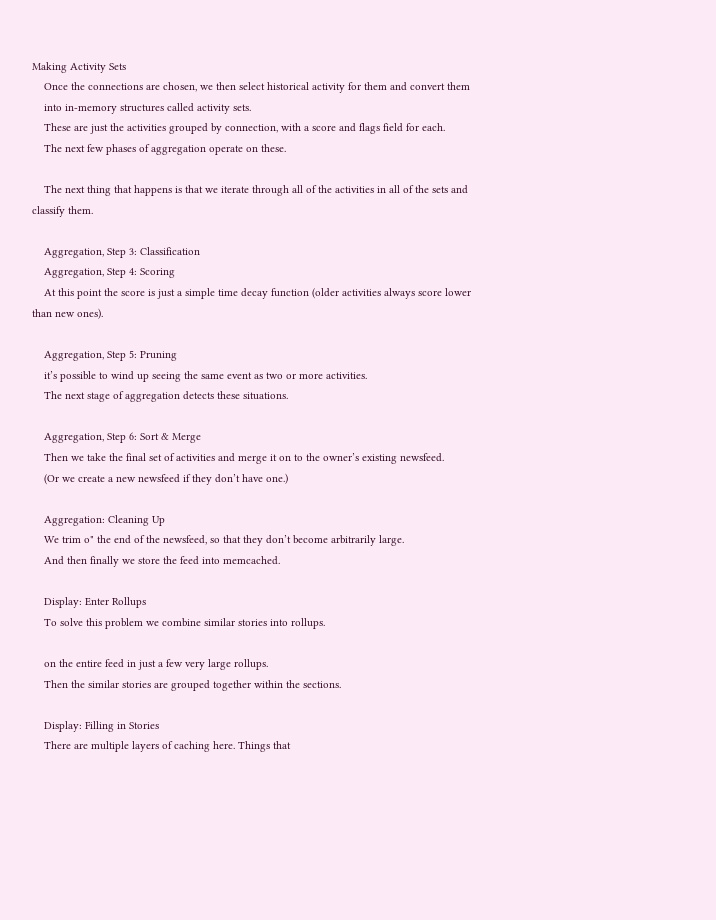Making Activity Sets
    Once the connections are chosen, we then select historical activity for them and convert them
    into in-memory structures called activity sets.
    These are just the activities grouped by connection, with a score and flags field for each.
    The next few phases of aggregation operate on these.

    The next thing that happens is that we iterate through all of the activities in all of the sets and classify them.

    Aggregation, Step 3: Classification
    Aggregation, Step 4: Scoring
    At this point the score is just a simple time decay function (older activities always score lower than new ones).

    Aggregation, Step 5: Pruning
    it’s possible to wind up seeing the same event as two or more activities.
    The next stage of aggregation detects these situations.

    Aggregation, Step 6: Sort & Merge
    Then we take the final set of activities and merge it on to the owner’s existing newsfeed.
    (Or we create a new newsfeed if they don’t have one.)

    Aggregation: Cleaning Up
    We trim o" the end of the newsfeed, so that they don’t become arbitrarily large.
    And then finally we store the feed into memcached.

    Display: Enter Rollups
    To solve this problem we combine similar stories into rollups.

    on the entire feed in just a few very large rollups.
    Then the similar stories are grouped together within the sections.

    Display: Filling in Stories
    There are multiple layers of caching here. Things that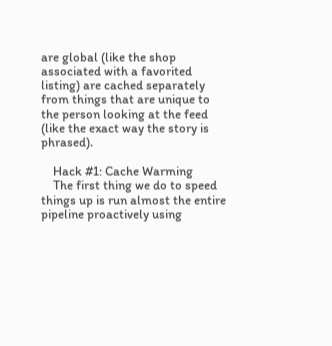are global (like the shop associated with a favorited listing) are cached separately from things that are unique to the person looking at the feed (like the exact way the story is phrased).

    Hack #1: Cache Warming
    The first thing we do to speed things up is run almost the entire pipeline proactively using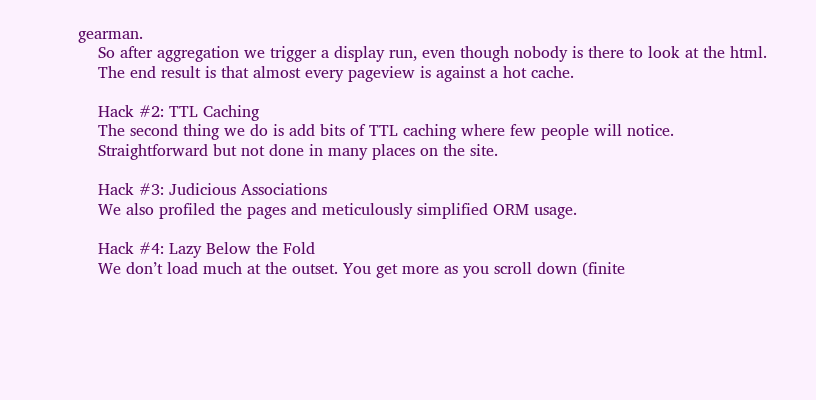gearman.
    So after aggregation we trigger a display run, even though nobody is there to look at the html.
    The end result is that almost every pageview is against a hot cache.

    Hack #2: TTL Caching
    The second thing we do is add bits of TTL caching where few people will notice.
    Straightforward but not done in many places on the site.

    Hack #3: Judicious Associations
    We also profiled the pages and meticulously simplified ORM usage.

    Hack #4: Lazy Below the Fold
    We don’t load much at the outset. You get more as you scroll down (finite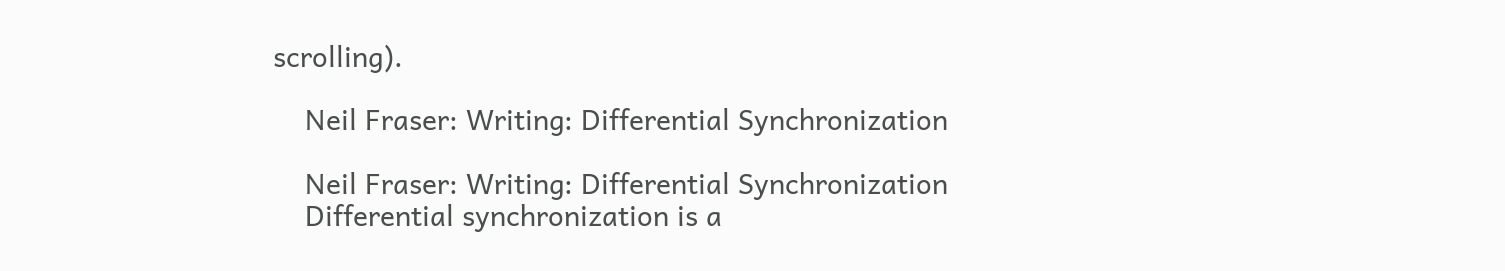scrolling).

    Neil Fraser: Writing: Differential Synchronization

    Neil Fraser: Writing: Differential Synchronization
    Differential synchronization is a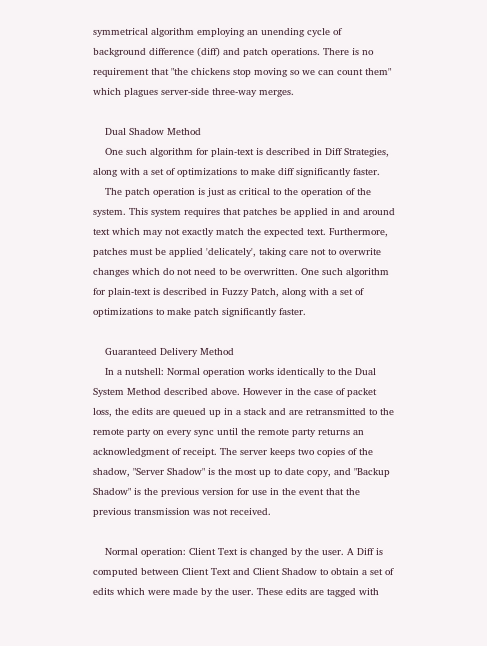symmetrical algorithm employing an unending cycle of background difference (diff) and patch operations. There is no requirement that "the chickens stop moving so we can count them" which plagues server-side three-way merges.

    Dual Shadow Method
    One such algorithm for plain-text is described in Diff Strategies, along with a set of optimizations to make diff significantly faster.
    The patch operation is just as critical to the operation of the system. This system requires that patches be applied in and around text which may not exactly match the expected text. Furthermore, patches must be applied 'delicately', taking care not to overwrite changes which do not need to be overwritten. One such algorithm for plain-text is described in Fuzzy Patch, along with a set of optimizations to make patch significantly faster.

    Guaranteed Delivery Method
    In a nutshell: Normal operation works identically to the Dual System Method described above. However in the case of packet loss, the edits are queued up in a stack and are retransmitted to the remote party on every sync until the remote party returns an acknowledgment of receipt. The server keeps two copies of the shadow, "Server Shadow" is the most up to date copy, and "Backup Shadow" is the previous version for use in the event that the previous transmission was not received.

    Normal operation: Client Text is changed by the user. A Diff is computed between Client Text and Client Shadow to obtain a set of edits which were made by the user. These edits are tagged with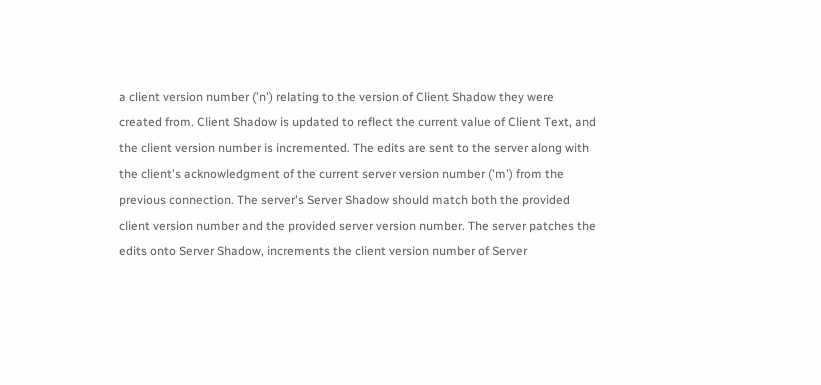a client version number ('n') relating to the version of Client Shadow they were created from. Client Shadow is updated to reflect the current value of Client Text, and the client version number is incremented. The edits are sent to the server along with the client's acknowledgment of the current server version number ('m') from the previous connection. The server's Server Shadow should match both the provided client version number and the provided server version number. The server patches the edits onto Server Shadow, increments the client version number of Server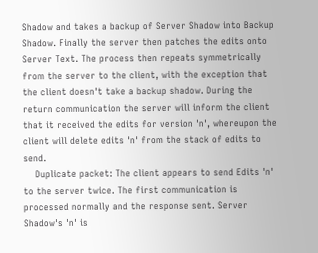Shadow and takes a backup of Server Shadow into Backup Shadow. Finally the server then patches the edits onto Server Text. The process then repeats symmetrically from the server to the client, with the exception that the client doesn't take a backup shadow. During the return communication the server will inform the client that it received the edits for version 'n', whereupon the client will delete edits 'n' from the stack of edits to send.
    Duplicate packet: The client appears to send Edits 'n' to the server twice. The first communication is processed normally and the response sent. Server Shadow's 'n' is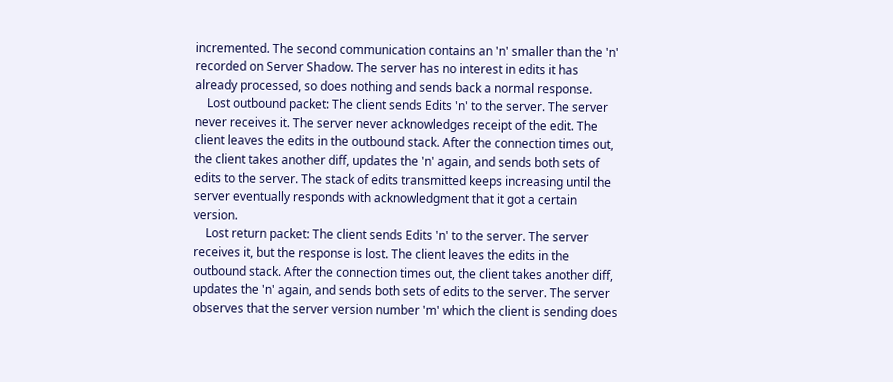incremented. The second communication contains an 'n' smaller than the 'n' recorded on Server Shadow. The server has no interest in edits it has already processed, so does nothing and sends back a normal response.
    Lost outbound packet: The client sends Edits 'n' to the server. The server never receives it. The server never acknowledges receipt of the edit. The client leaves the edits in the outbound stack. After the connection times out, the client takes another diff, updates the 'n' again, and sends both sets of edits to the server. The stack of edits transmitted keeps increasing until the server eventually responds with acknowledgment that it got a certain version.
    Lost return packet: The client sends Edits 'n' to the server. The server receives it, but the response is lost. The client leaves the edits in the outbound stack. After the connection times out, the client takes another diff, updates the 'n' again, and sends both sets of edits to the server. The server observes that the server version number 'm' which the client is sending does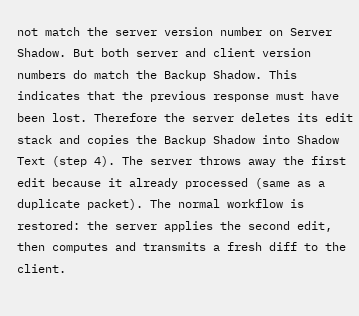not match the server version number on Server Shadow. But both server and client version numbers do match the Backup Shadow. This indicates that the previous response must have been lost. Therefore the server deletes its edit stack and copies the Backup Shadow into Shadow Text (step 4). The server throws away the first edit because it already processed (same as a duplicate packet). The normal workflow is restored: the server applies the second edit, then computes and transmits a fresh diff to the client.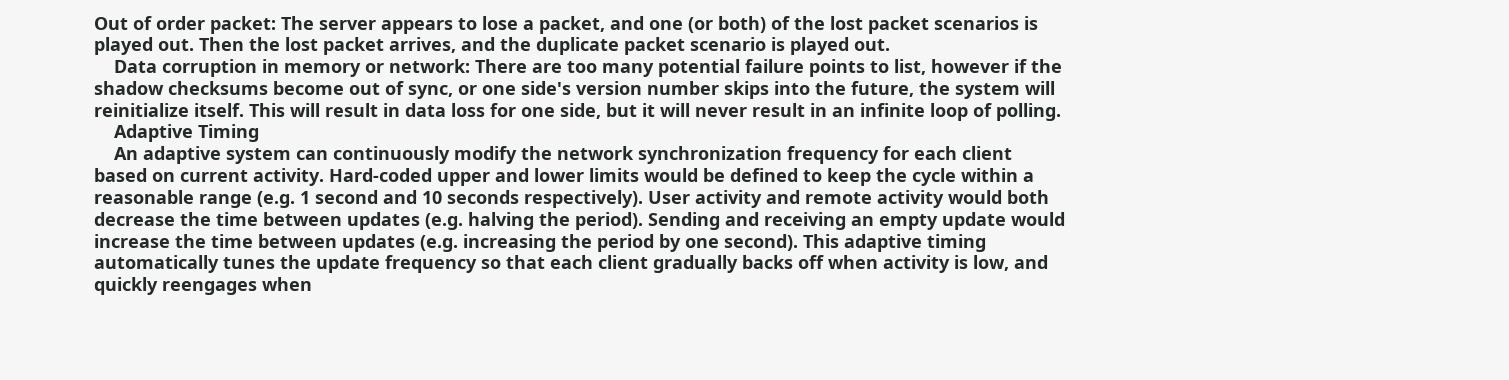Out of order packet: The server appears to lose a packet, and one (or both) of the lost packet scenarios is played out. Then the lost packet arrives, and the duplicate packet scenario is played out.
    Data corruption in memory or network: There are too many potential failure points to list, however if the shadow checksums become out of sync, or one side's version number skips into the future, the system will reinitialize itself. This will result in data loss for one side, but it will never result in an infinite loop of polling.
    Adaptive Timing
    An adaptive system can continuously modify the network synchronization frequency for each client based on current activity. Hard-coded upper and lower limits would be defined to keep the cycle within a reasonable range (e.g. 1 second and 10 seconds respectively). User activity and remote activity would both decrease the time between updates (e.g. halving the period). Sending and receiving an empty update would increase the time between updates (e.g. increasing the period by one second). This adaptive timing automatically tunes the update frequency so that each client gradually backs off when activity is low, and quickly reengages when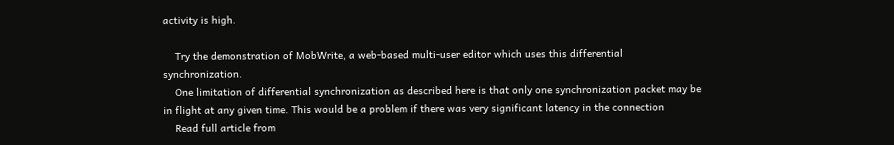activity is high.

    Try the demonstration of MobWrite, a web-based multi-user editor which uses this differential synchronization.
    One limitation of differential synchronization as described here is that only one synchronization packet may be in flight at any given time. This would be a problem if there was very significant latency in the connection
    Read full article from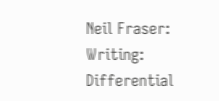Neil Fraser: Writing: Differential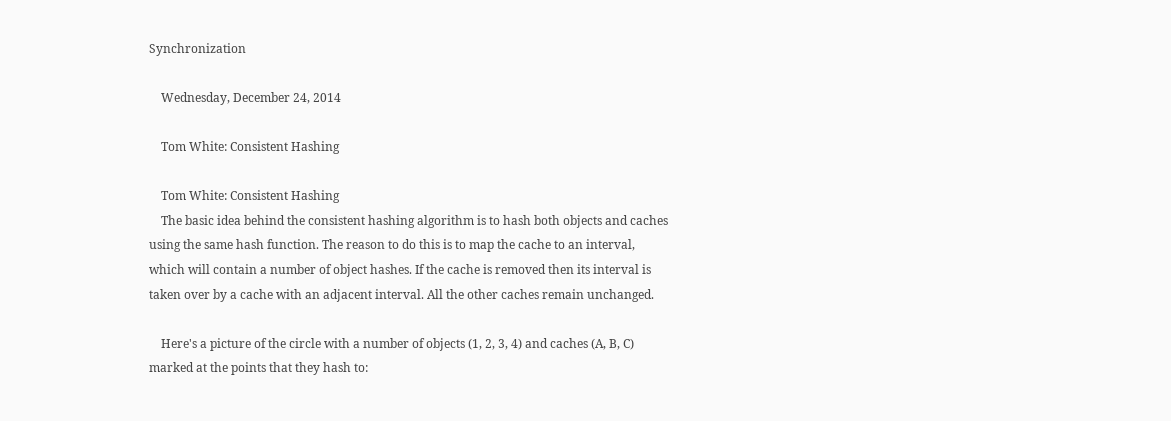Synchronization

    Wednesday, December 24, 2014

    Tom White: Consistent Hashing

    Tom White: Consistent Hashing
    The basic idea behind the consistent hashing algorithm is to hash both objects and caches using the same hash function. The reason to do this is to map the cache to an interval, which will contain a number of object hashes. If the cache is removed then its interval is taken over by a cache with an adjacent interval. All the other caches remain unchanged.

    Here's a picture of the circle with a number of objects (1, 2, 3, 4) and caches (A, B, C) marked at the points that they hash to: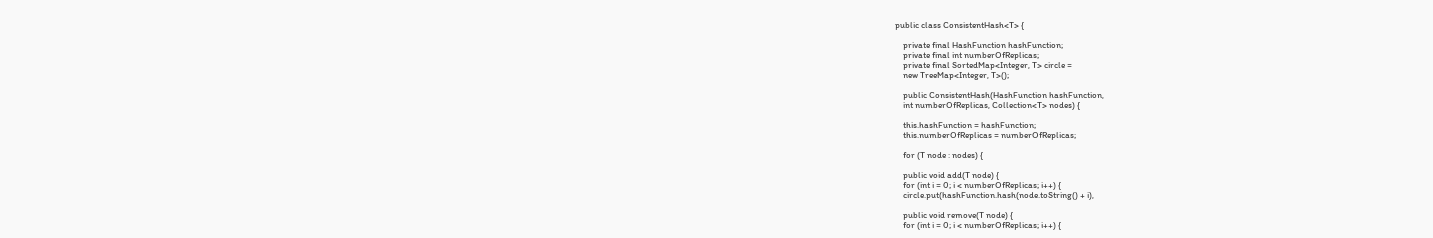public class ConsistentHash<T> {

    private final HashFunction hashFunction;
    private final int numberOfReplicas;
    private final SortedMap<Integer, T> circle =
    new TreeMap<Integer, T>();

    public ConsistentHash(HashFunction hashFunction,
    int numberOfReplicas, Collection<T> nodes) {

    this.hashFunction = hashFunction;
    this.numberOfReplicas = numberOfReplicas;

    for (T node : nodes) {

    public void add(T node) {
    for (int i = 0; i < numberOfReplicas; i++) {
    circle.put(hashFunction.hash(node.toString() + i),

    public void remove(T node) {
    for (int i = 0; i < numberOfReplicas; i++) {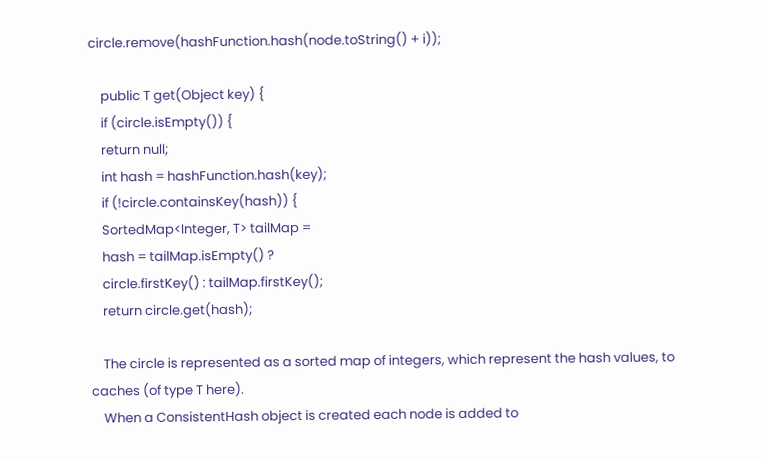circle.remove(hashFunction.hash(node.toString() + i));

    public T get(Object key) {
    if (circle.isEmpty()) {
    return null;
    int hash = hashFunction.hash(key);
    if (!circle.containsKey(hash)) {
    SortedMap<Integer, T> tailMap =
    hash = tailMap.isEmpty() ?
    circle.firstKey() : tailMap.firstKey();
    return circle.get(hash);

    The circle is represented as a sorted map of integers, which represent the hash values, to caches (of type T here).
    When a ConsistentHash object is created each node is added to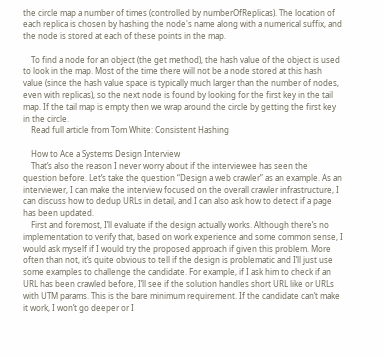the circle map a number of times (controlled by numberOfReplicas). The location of each replica is chosen by hashing the node's name along with a numerical suffix, and the node is stored at each of these points in the map.

    To find a node for an object (the get method), the hash value of the object is used to look in the map. Most of the time there will not be a node stored at this hash value (since the hash value space is typically much larger than the number of nodes, even with replicas), so the next node is found by looking for the first key in the tail map. If the tail map is empty then we wrap around the circle by getting the first key in the circle.
    Read full article from Tom White: Consistent Hashing

    How to Ace a Systems Design Interview
    That’s also the reason I never worry about if the interviewee has seen the question before. Let’s take the question “Design a web crawler” as an example. As an interviewer, I can make the interview focused on the overall crawler infrastructure, I can discuss how to dedup URLs in detail, and I can also ask how to detect if a page has been updated.
    First and foremost, I’ll evaluate if the design actually works. Although there’s no implementation to verify that, based on work experience and some common sense, I would ask myself if I would try the proposed approach if given this problem. More often than not, it’s quite obvious to tell if the design is problematic and I’ll just use some examples to challenge the candidate. For example, if I ask him to check if an URL has been crawled before, I’ll see if the solution handles short URL like or URLs with UTM params. This is the bare minimum requirement. If the candidate can’t make it work, I won’t go deeper or I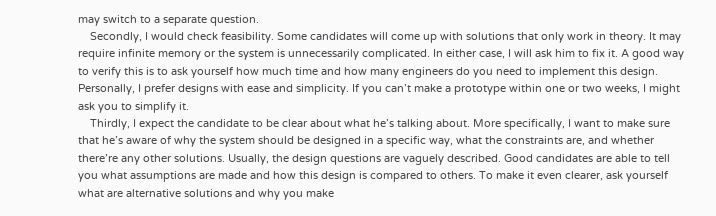may switch to a separate question.
    Secondly, I would check feasibility. Some candidates will come up with solutions that only work in theory. It may require infinite memory or the system is unnecessarily complicated. In either case, I will ask him to fix it. A good way to verify this is to ask yourself how much time and how many engineers do you need to implement this design. Personally, I prefer designs with ease and simplicity. If you can’t make a prototype within one or two weeks, I might ask you to simplify it.
    Thirdly, I expect the candidate to be clear about what he’s talking about. More specifically, I want to make sure that he’s aware of why the system should be designed in a specific way, what the constraints are, and whether there’re any other solutions. Usually, the design questions are vaguely described. Good candidates are able to tell you what assumptions are made and how this design is compared to others. To make it even clearer, ask yourself what are alternative solutions and why you make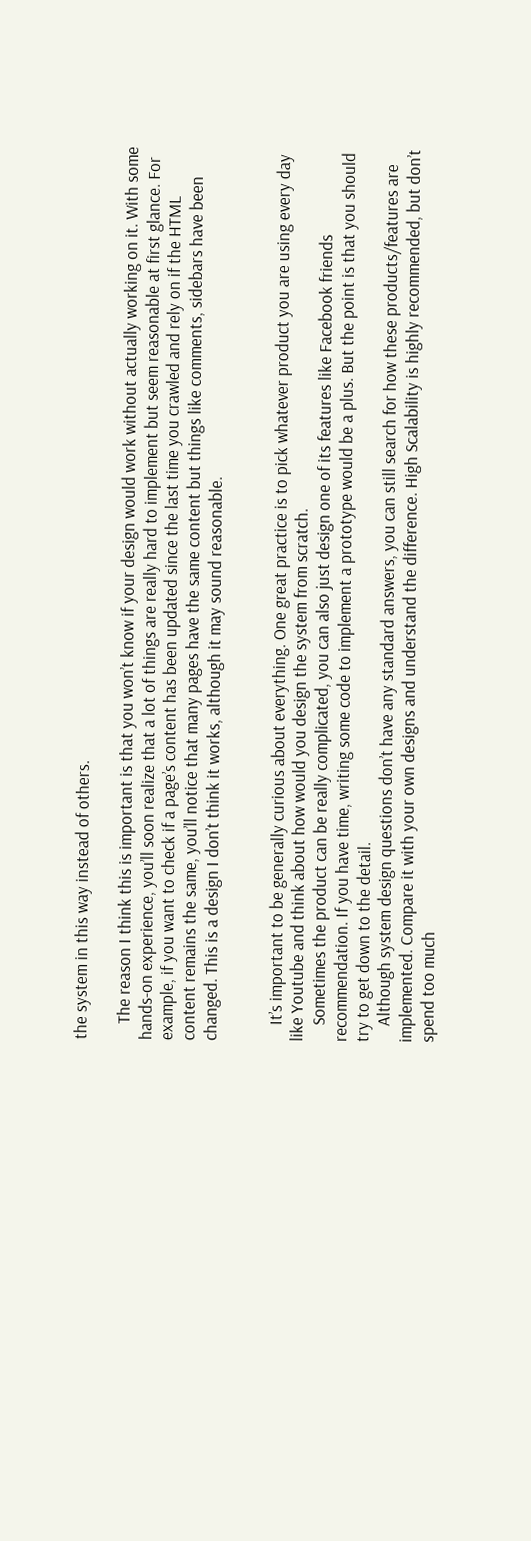the system in this way instead of others.

    The reason I think this is important is that you won’t know if your design would work without actually working on it. With some hands-on experience, you’ll soon realize that a lot of things are really hard to implement but seem reasonable at first glance. For example, if you want to check if a page’s content has been updated since the last time you crawled and rely on if the HTML content remains the same, you’ll notice that many pages have the same content but things like comments, sidebars have been changed. This is a design I don’t think it works, although it may sound reasonable.


    It’s important to be generally curious about everything. One great practice is to pick whatever product you are using every day like Youtube and think about how would you design the system from scratch.
    Sometimes the product can be really complicated, you can also just design one of its features like Facebook friends recommendation. If you have time, writing some code to implement a prototype would be a plus. But the point is that you should try to get down to the detail.
    Although system design questions don’t have any standard answers, you can still search for how these products/features are implemented. Compare it with your own designs and understand the difference. High Scalability is highly recommended, but don’t spend too much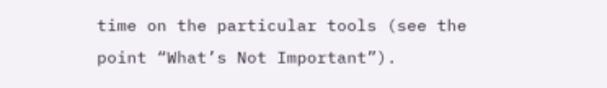time on the particular tools (see the point “What’s Not Important”).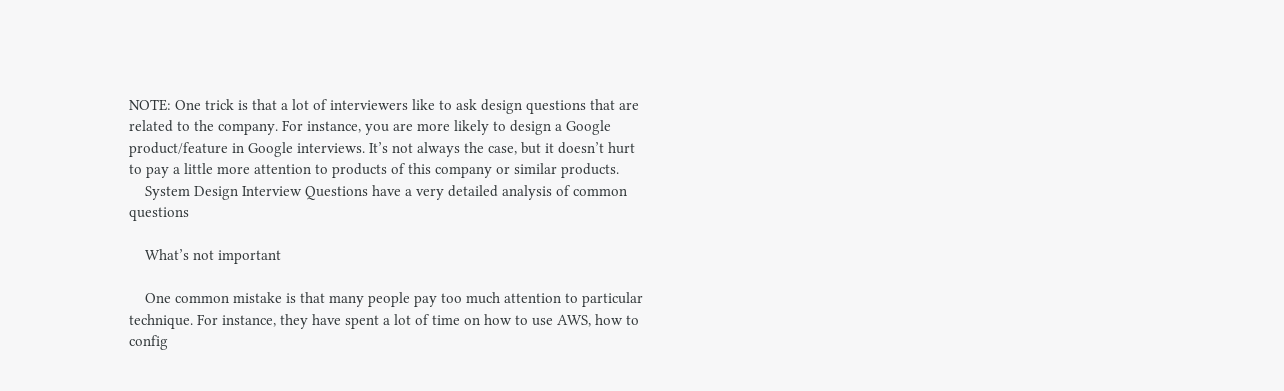NOTE: One trick is that a lot of interviewers like to ask design questions that are related to the company. For instance, you are more likely to design a Google product/feature in Google interviews. It’s not always the case, but it doesn’t hurt to pay a little more attention to products of this company or similar products.
    System Design Interview Questions have a very detailed analysis of common questions

    What’s not important

    One common mistake is that many people pay too much attention to particular technique. For instance, they have spent a lot of time on how to use AWS, how to config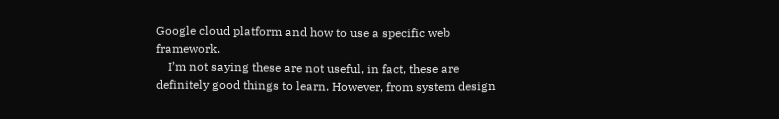Google cloud platform and how to use a specific web framework.
    I’m not saying these are not useful, in fact, these are definitely good things to learn. However, from system design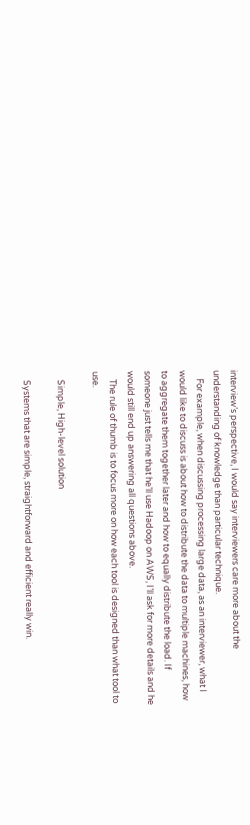interview’s perspective, I would say interviewers care more about the understanding of knowledge than particular technique.
    For example, when discussing processing large data, as an interviewer, what I would like to discuss is about how to distribute the data to multiple machines, how to aggregate them together later and how to equally distribute the load. If someone just tells me that he’ll use Hadoop on AWS, I’ll ask for more details and he would still end up answering all questions above.
    The rule of thumb is to focus more on how each tool is designed than what tool to use.

    Simple, High-level solution

    Systems that are simple, straightforward and efficient really win.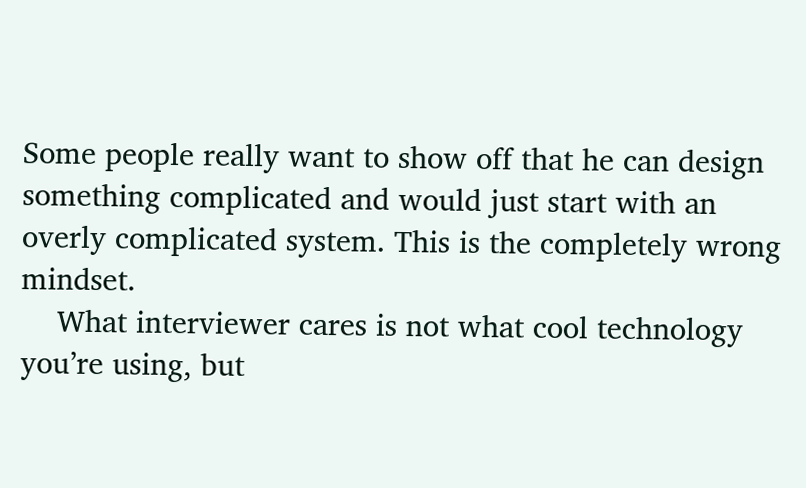Some people really want to show off that he can design something complicated and would just start with an overly complicated system. This is the completely wrong mindset.
    What interviewer cares is not what cool technology you’re using, but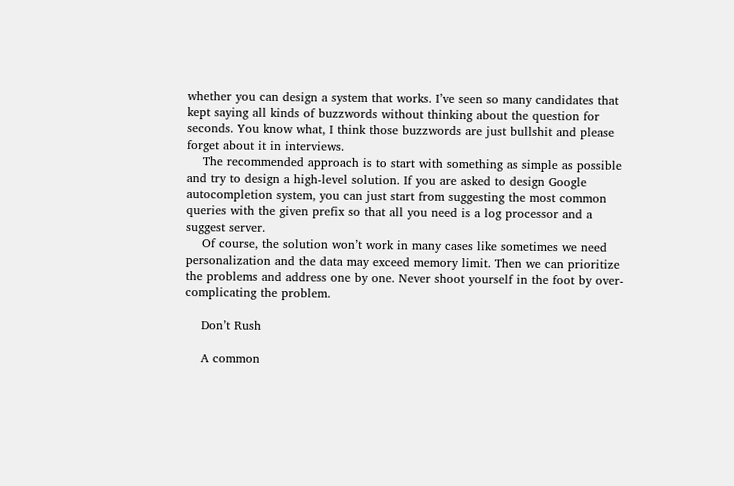whether you can design a system that works. I’ve seen so many candidates that kept saying all kinds of buzzwords without thinking about the question for seconds. You know what, I think those buzzwords are just bullshit and please forget about it in interviews.
    The recommended approach is to start with something as simple as possible and try to design a high-level solution. If you are asked to design Google autocompletion system, you can just start from suggesting the most common queries with the given prefix so that all you need is a log processor and a suggest server.
    Of course, the solution won’t work in many cases like sometimes we need personalization and the data may exceed memory limit. Then we can prioritize the problems and address one by one. Never shoot yourself in the foot by over-complicating the problem.

    Don’t Rush

    A common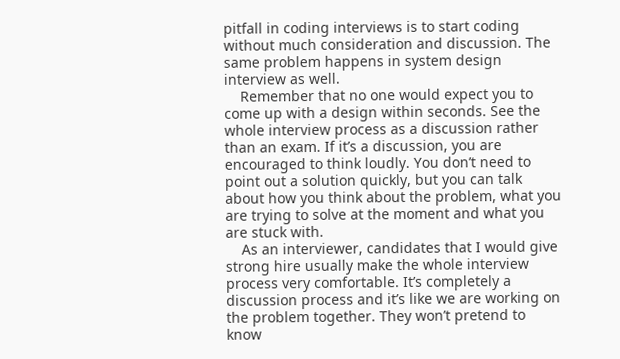pitfall in coding interviews is to start coding without much consideration and discussion. The same problem happens in system design interview as well.
    Remember that no one would expect you to come up with a design within seconds. See the whole interview process as a discussion rather than an exam. If it’s a discussion, you are encouraged to think loudly. You don’t need to point out a solution quickly, but you can talk about how you think about the problem, what you are trying to solve at the moment and what you are stuck with.
    As an interviewer, candidates that I would give strong hire usually make the whole interview process very comfortable. It’s completely a discussion process and it’s like we are working on the problem together. They won’t pretend to know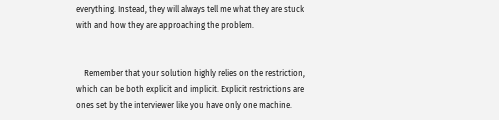everything. Instead, they will always tell me what they are stuck with and how they are approaching the problem.


    Remember that your solution highly relies on the restriction, which can be both explicit and implicit. Explicit restrictions are ones set by the interviewer like you have only one machine.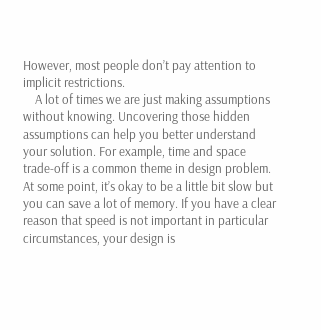However, most people don’t pay attention to implicit restrictions.
    A lot of times we are just making assumptions without knowing. Uncovering those hidden assumptions can help you better understand your solution. For example, time and space trade-off is a common theme in design problem. At some point, it’s okay to be a little bit slow but you can save a lot of memory. If you have a clear reason that speed is not important in particular circumstances, your design is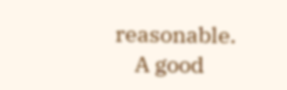reasonable.
    A good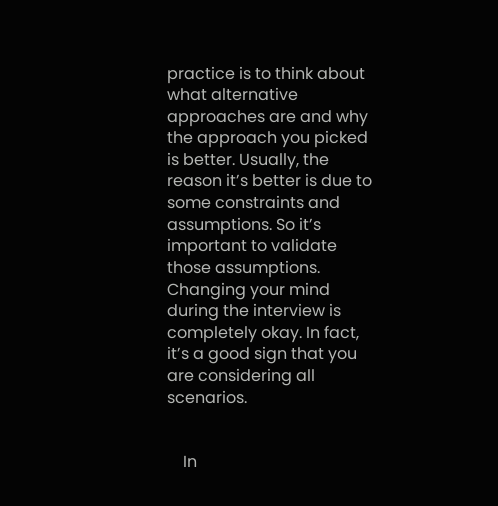practice is to think about what alternative approaches are and why the approach you picked is better. Usually, the reason it’s better is due to some constraints and assumptions. So it’s important to validate those assumptions. Changing your mind during the interview is completely okay. In fact, it’s a good sign that you are considering all scenarios.


    In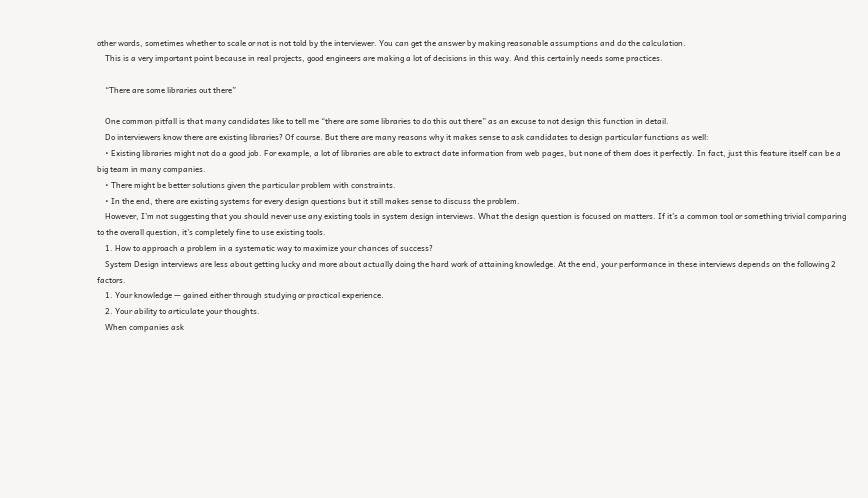other words, sometimes whether to scale or not is not told by the interviewer. You can get the answer by making reasonable assumptions and do the calculation.
    This is a very important point because in real projects, good engineers are making a lot of decisions in this way. And this certainly needs some practices.

    “There are some libraries out there”

    One common pitfall is that many candidates like to tell me “there are some libraries to do this out there” as an excuse to not design this function in detail.
    Do interviewers know there are existing libraries? Of course. But there are many reasons why it makes sense to ask candidates to design particular functions as well:
    • Existing libraries might not do a good job. For example, a lot of libraries are able to extract date information from web pages, but none of them does it perfectly. In fact, just this feature itself can be a big team in many companies.
    • There might be better solutions given the particular problem with constraints.
    • In the end, there are existing systems for every design questions but it still makes sense to discuss the problem.
    However, I’m not suggesting that you should never use any existing tools in system design interviews. What the design question is focused on matters. If it’s a common tool or something trivial comparing to the overall question, it’s completely fine to use existing tools.
    1. How to approach a problem in a systematic way to maximize your chances of success?
    System Design interviews are less about getting lucky and more about actually doing the hard work of attaining knowledge. At the end, your performance in these interviews depends on the following 2 factors.
    1. Your knowledge — gained either through studying or practical experience.
    2. Your ability to articulate your thoughts.
    When companies ask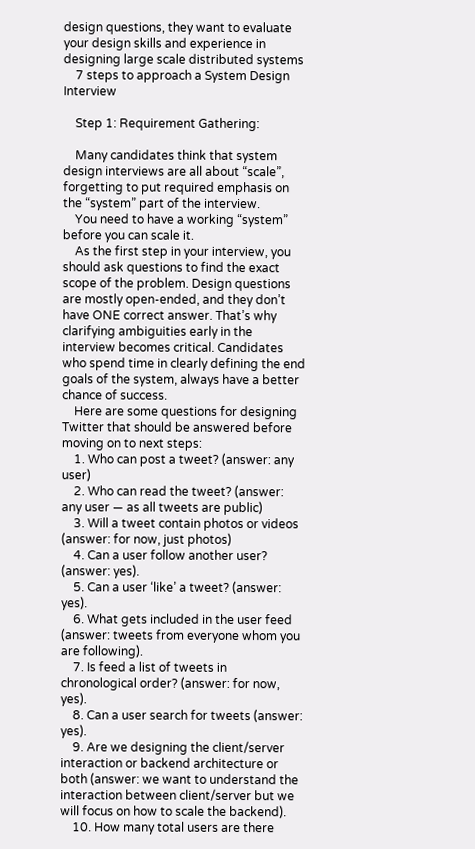design questions, they want to evaluate your design skills and experience in designing large scale distributed systems
    7 steps to approach a System Design Interview

    Step 1: Requirement Gathering:

    Many candidates think that system design interviews are all about “scale”, forgetting to put required emphasis on the “system” part of the interview.
    You need to have a working “system” before you can scale it.
    As the first step in your interview, you should ask questions to find the exact scope of the problem. Design questions are mostly open-ended, and they don’t have ONE correct answer. That’s why clarifying ambiguities early in the interview becomes critical. Candidates who spend time in clearly defining the end goals of the system, always have a better chance of success.
    Here are some questions for designing Twitter that should be answered before moving on to next steps:
    1. Who can post a tweet? (answer: any user)
    2. Who can read the tweet? (answer: any user — as all tweets are public)
    3. Will a tweet contain photos or videos (answer: for now, just photos)
    4. Can a user follow another user? (answer: yes).
    5. Can a user ‘like’ a tweet? (answer: yes).
    6. What gets included in the user feed (answer: tweets from everyone whom you are following).
    7. Is feed a list of tweets in chronological order? (answer: for now, yes).
    8. Can a user search for tweets (answer: yes).
    9. Are we designing the client/server interaction or backend architecture or both (answer: we want to understand the interaction between client/server but we will focus on how to scale the backend).
    10. How many total users are there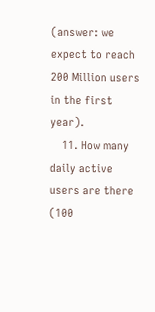(answer: we expect to reach 200 Million users in the first year).
    11. How many daily active users are there (100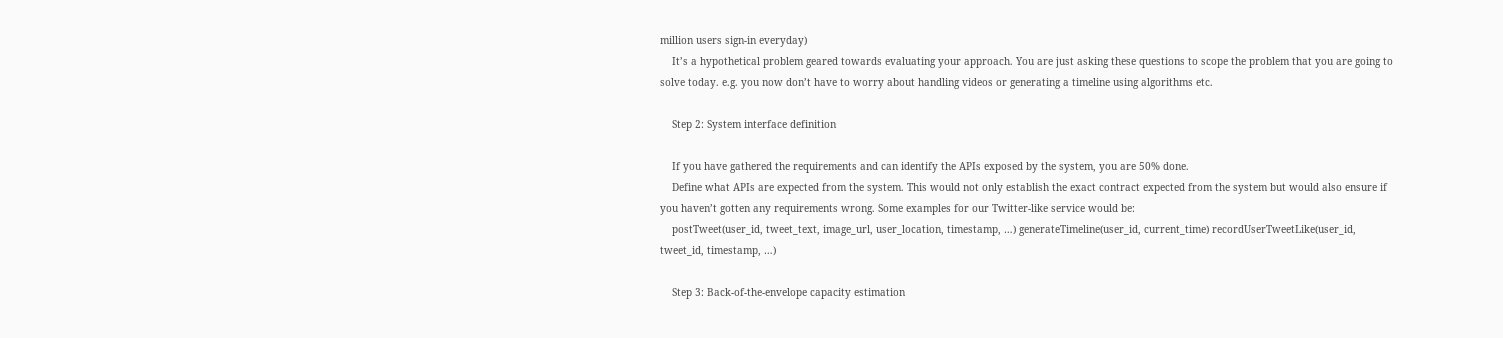million users sign-in everyday)
    It’s a hypothetical problem geared towards evaluating your approach. You are just asking these questions to scope the problem that you are going to solve today. e.g. you now don’t have to worry about handling videos or generating a timeline using algorithms etc.

    Step 2: System interface definition

    If you have gathered the requirements and can identify the APIs exposed by the system, you are 50% done.
    Define what APIs are expected from the system. This would not only establish the exact contract expected from the system but would also ensure if you haven’t gotten any requirements wrong. Some examples for our Twitter-like service would be:
    postTweet(user_id, tweet_text, image_url, user_location, timestamp, …) generateTimeline(user_id, current_time) recordUserTweetLike(user_id, tweet_id, timestamp, …)

    Step 3: Back-of-the-envelope capacity estimation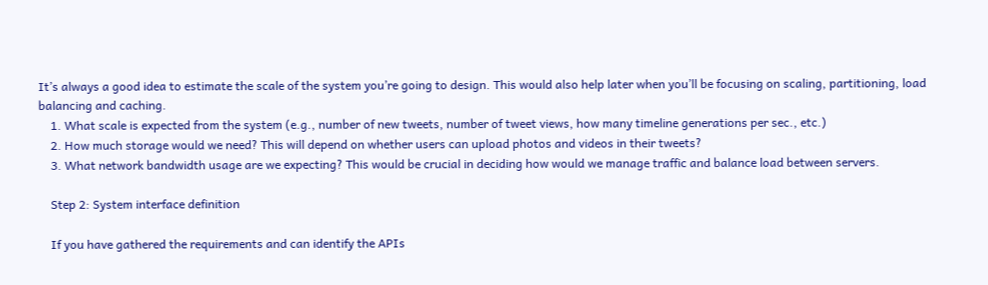It’s always a good idea to estimate the scale of the system you’re going to design. This would also help later when you’ll be focusing on scaling, partitioning, load balancing and caching.
    1. What scale is expected from the system (e.g., number of new tweets, number of tweet views, how many timeline generations per sec., etc.)
    2. How much storage would we need? This will depend on whether users can upload photos and videos in their tweets?
    3. What network bandwidth usage are we expecting? This would be crucial in deciding how would we manage traffic and balance load between servers.

    Step 2: System interface definition

    If you have gathered the requirements and can identify the APIs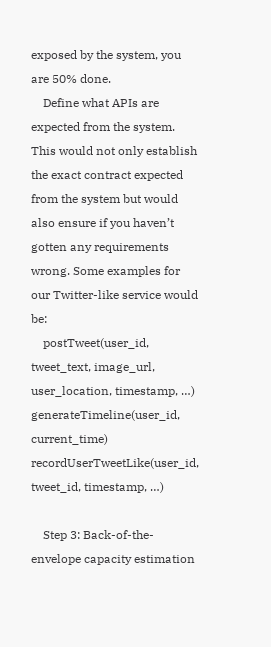exposed by the system, you are 50% done.
    Define what APIs are expected from the system. This would not only establish the exact contract expected from the system but would also ensure if you haven’t gotten any requirements wrong. Some examples for our Twitter-like service would be:
    postTweet(user_id, tweet_text, image_url, user_location, timestamp, …) generateTimeline(user_id, current_time) recordUserTweetLike(user_id, tweet_id, timestamp, …)

    Step 3: Back-of-the-envelope capacity estimation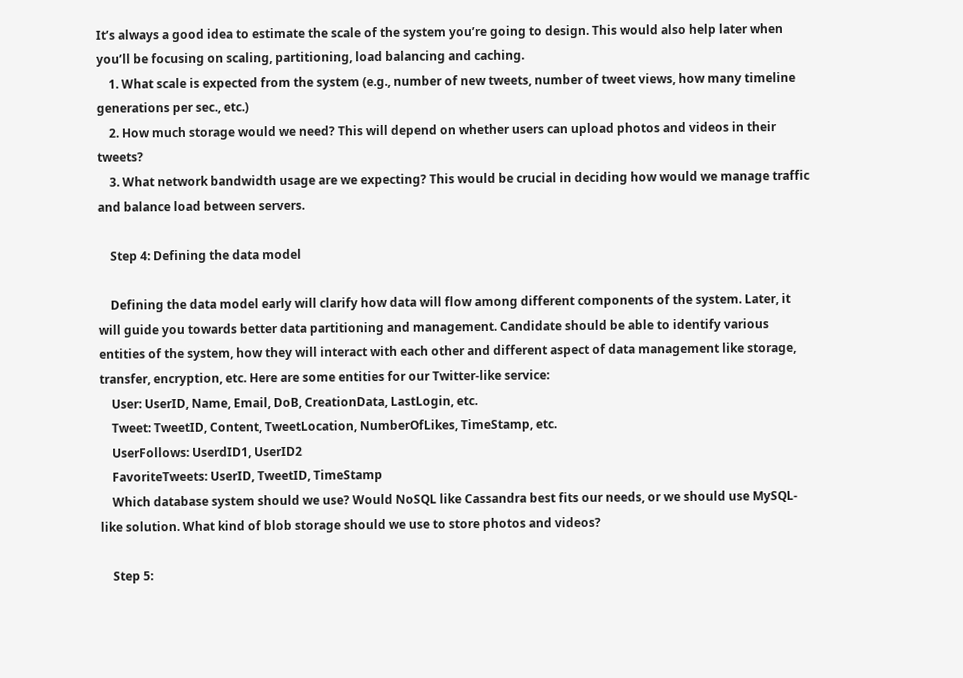It’s always a good idea to estimate the scale of the system you’re going to design. This would also help later when you’ll be focusing on scaling, partitioning, load balancing and caching.
    1. What scale is expected from the system (e.g., number of new tweets, number of tweet views, how many timeline generations per sec., etc.)
    2. How much storage would we need? This will depend on whether users can upload photos and videos in their tweets?
    3. What network bandwidth usage are we expecting? This would be crucial in deciding how would we manage traffic and balance load between servers.

    Step 4: Defining the data model

    Defining the data model early will clarify how data will flow among different components of the system. Later, it will guide you towards better data partitioning and management. Candidate should be able to identify various entities of the system, how they will interact with each other and different aspect of data management like storage, transfer, encryption, etc. Here are some entities for our Twitter-like service:
    User: UserID, Name, Email, DoB, CreationData, LastLogin, etc.
    Tweet: TweetID, Content, TweetLocation, NumberOfLikes, TimeStamp, etc.
    UserFollows: UserdID1, UserID2
    FavoriteTweets: UserID, TweetID, TimeStamp
    Which database system should we use? Would NoSQL like Cassandra best fits our needs, or we should use MySQL-like solution. What kind of blob storage should we use to store photos and videos?

    Step 5: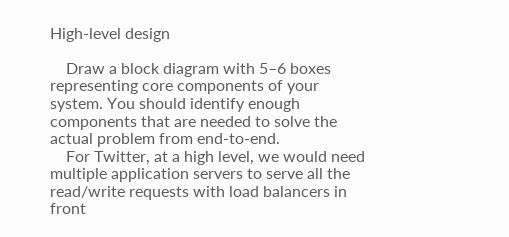High-level design

    Draw a block diagram with 5–6 boxes representing core components of your system. You should identify enough components that are needed to solve the actual problem from end-to-end.
    For Twitter, at a high level, we would need multiple application servers to serve all the read/write requests with load balancers in front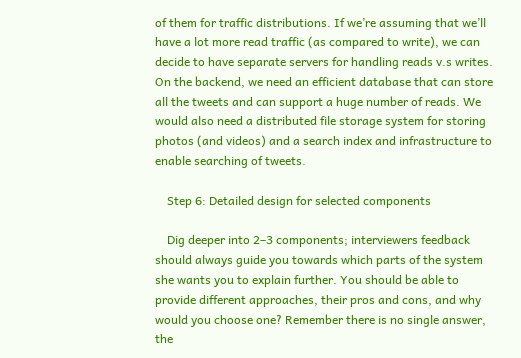of them for traffic distributions. If we’re assuming that we’ll have a lot more read traffic (as compared to write), we can decide to have separate servers for handling reads v.s writes. On the backend, we need an efficient database that can store all the tweets and can support a huge number of reads. We would also need a distributed file storage system for storing photos (and videos) and a search index and infrastructure to enable searching of tweets.

    Step 6: Detailed design for selected components

    Dig deeper into 2–3 components; interviewers feedback should always guide you towards which parts of the system she wants you to explain further. You should be able to provide different approaches, their pros and cons, and why would you choose one? Remember there is no single answer, the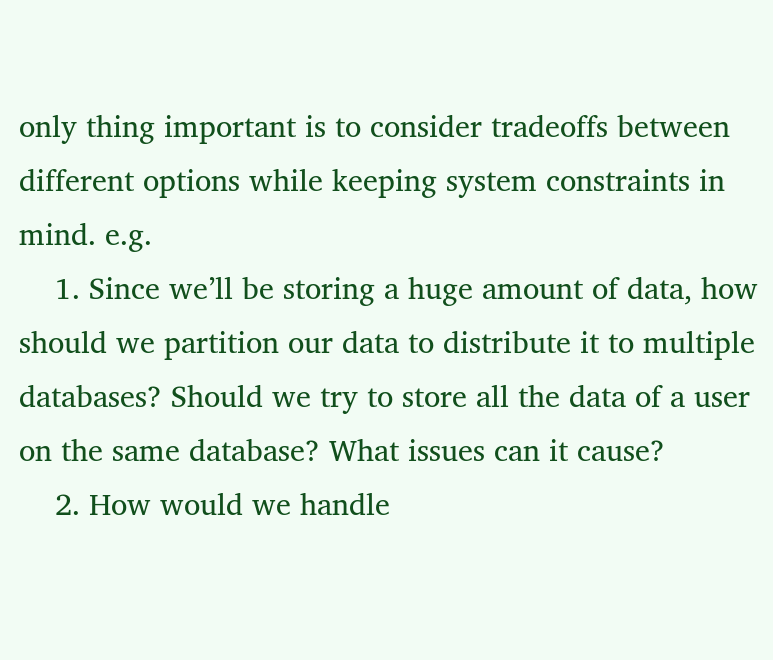only thing important is to consider tradeoffs between different options while keeping system constraints in mind. e.g.
    1. Since we’ll be storing a huge amount of data, how should we partition our data to distribute it to multiple databases? Should we try to store all the data of a user on the same database? What issues can it cause?
    2. How would we handle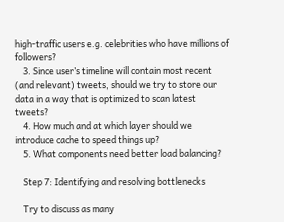high-traffic users e.g. celebrities who have millions of followers?
    3. Since user’s timeline will contain most recent (and relevant) tweets, should we try to store our data in a way that is optimized to scan latest tweets?
    4. How much and at which layer should we introduce cache to speed things up?
    5. What components need better load balancing?

    Step 7: Identifying and resolving bottlenecks

    Try to discuss as many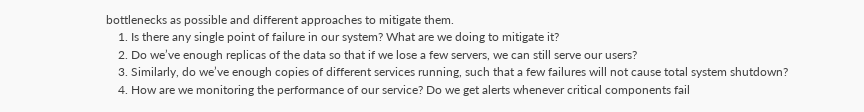bottlenecks as possible and different approaches to mitigate them.
    1. Is there any single point of failure in our system? What are we doing to mitigate it?
    2. Do we’ve enough replicas of the data so that if we lose a few servers, we can still serve our users?
    3. Similarly, do we’ve enough copies of different services running, such that a few failures will not cause total system shutdown?
    4. How are we monitoring the performance of our service? Do we get alerts whenever critical components fail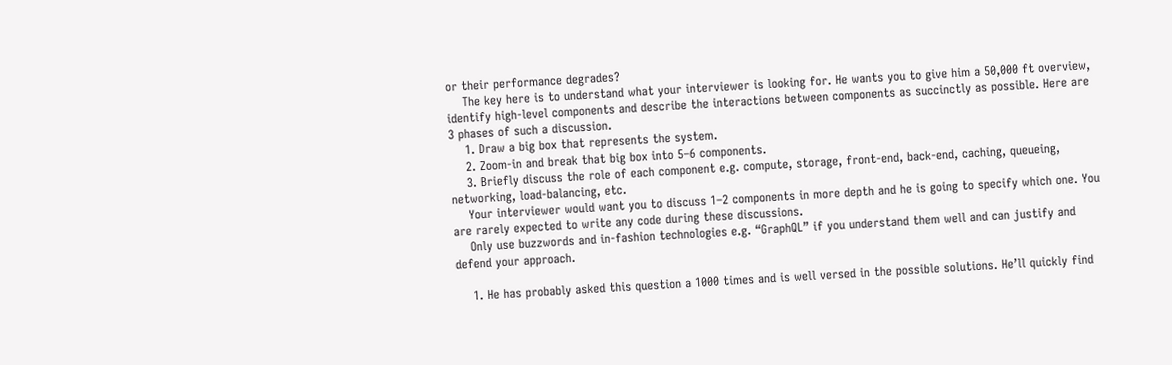or their performance degrades?
    The key here is to understand what your interviewer is looking for. He wants you to give him a 50,000 ft overview, identify high-level components and describe the interactions between components as succinctly as possible. Here are 3 phases of such a discussion.
    1. Draw a big box that represents the system.
    2. Zoom-in and break that big box into 5–6 components.
    3. Briefly discuss the role of each component e.g. compute, storage, front-end, back-end, caching, queueing, networking, load-balancing, etc.
    Your interviewer would want you to discuss 1–2 components in more depth and he is going to specify which one. You are rarely expected to write any code during these discussions.
    Only use buzzwords and in-fashion technologies e.g. “GraphQL” if you understand them well and can justify and defend your approach.

    1. He has probably asked this question a 1000 times and is well versed in the possible solutions. He’ll quickly find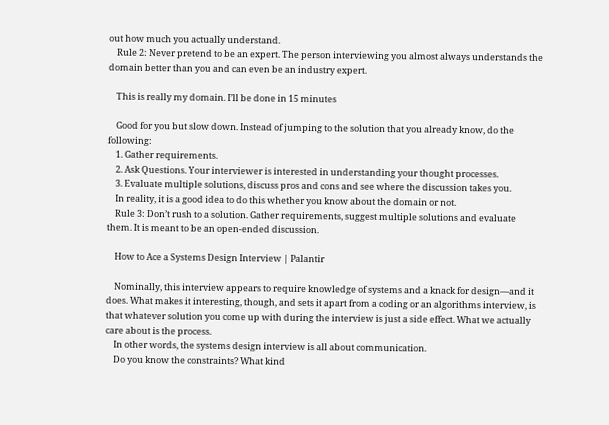out how much you actually understand.
    Rule 2: Never pretend to be an expert. The person interviewing you almost always understands the domain better than you and can even be an industry expert.

    This is really my domain. I’ll be done in 15 minutes

    Good for you but slow down. Instead of jumping to the solution that you already know, do the following:
    1. Gather requirements.
    2. Ask Questions. Your interviewer is interested in understanding your thought processes.
    3. Evaluate multiple solutions, discuss pros and cons and see where the discussion takes you.
    In reality, it is a good idea to do this whether you know about the domain or not.
    Rule 3: Don’t rush to a solution. Gather requirements, suggest multiple solutions and evaluate them. It is meant to be an open-ended discussion.

    How to Ace a Systems Design Interview | Palantir

    Nominally, this interview appears to require knowledge of systems and a knack for design—and it does. What makes it interesting, though, and sets it apart from a coding or an algorithms interview, is that whatever solution you come up with during the interview is just a side effect. What we actually care about is the process.
    In other words, the systems design interview is all about communication.
    Do you know the constraints? What kind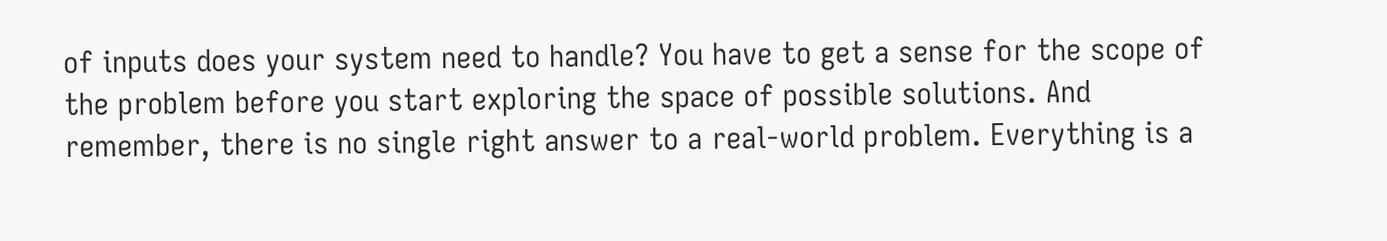of inputs does your system need to handle? You have to get a sense for the scope of the problem before you start exploring the space of possible solutions. And remember, there is no single right answer to a real-world problem. Everything is a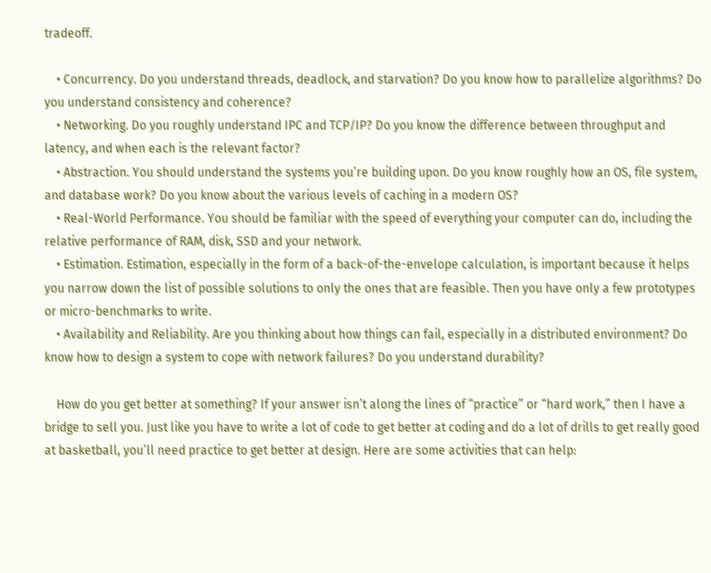tradeoff.

    • Concurrency. Do you understand threads, deadlock, and starvation? Do you know how to parallelize algorithms? Do you understand consistency and coherence?
    • Networking. Do you roughly understand IPC and TCP/IP? Do you know the difference between throughput and latency, and when each is the relevant factor?
    • Abstraction. You should understand the systems you’re building upon. Do you know roughly how an OS, file system, and database work? Do you know about the various levels of caching in a modern OS?
    • Real-World Performance. You should be familiar with the speed of everything your computer can do, including the relative performance of RAM, disk, SSD and your network.
    • Estimation. Estimation, especially in the form of a back-of-the-envelope calculation, is important because it helps you narrow down the list of possible solutions to only the ones that are feasible. Then you have only a few prototypes or micro-benchmarks to write.
    • Availability and Reliability. Are you thinking about how things can fail, especially in a distributed environment? Do know how to design a system to cope with network failures? Do you understand durability?

    How do you get better at something? If your answer isn’t along the lines of “practice” or “hard work,” then I have a bridge to sell you. Just like you have to write a lot of code to get better at coding and do a lot of drills to get really good at basketball, you’ll need practice to get better at design. Here are some activities that can help: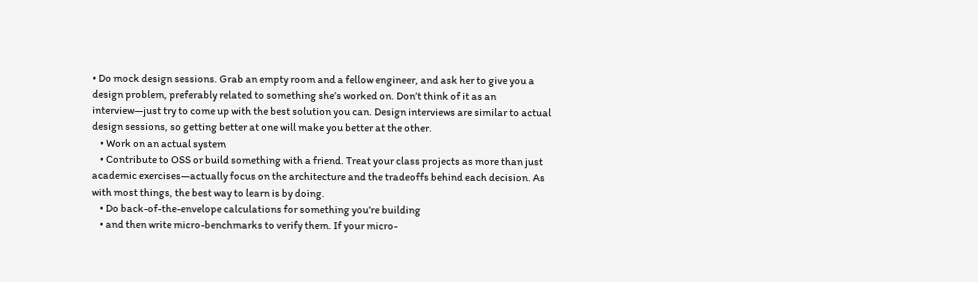• Do mock design sessions. Grab an empty room and a fellow engineer, and ask her to give you a design problem, preferably related to something she’s worked on. Don’t think of it as an interview—just try to come up with the best solution you can. Design interviews are similar to actual design sessions, so getting better at one will make you better at the other.
    • Work on an actual system
    • Contribute to OSS or build something with a friend. Treat your class projects as more than just academic exercises—actually focus on the architecture and the tradeoffs behind each decision. As with most things, the best way to learn is by doing.
    • Do back-of-the-envelope calculations for something you’re building
    • and then write micro-benchmarks to verify them. If your micro-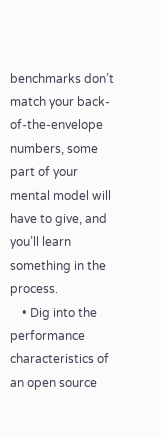benchmarks don’t match your back-of-the-envelope numbers, some part of your mental model will have to give, and you’ll learn something in the process.
    • Dig into the performance characteristics of an open source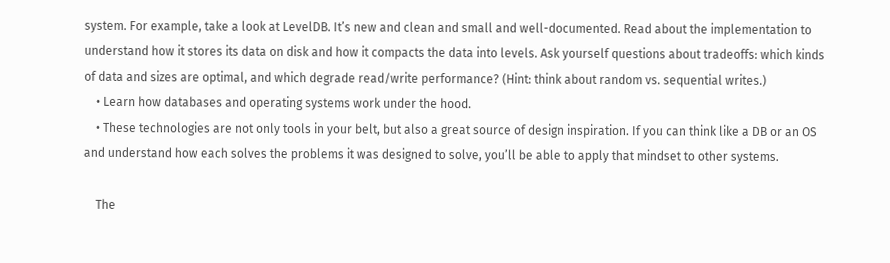system. For example, take a look at LevelDB. It’s new and clean and small and well-documented. Read about the implementation to understand how it stores its data on disk and how it compacts the data into levels. Ask yourself questions about tradeoffs: which kinds of data and sizes are optimal, and which degrade read/write performance? (Hint: think about random vs. sequential writes.)
    • Learn how databases and operating systems work under the hood.
    • These technologies are not only tools in your belt, but also a great source of design inspiration. If you can think like a DB or an OS and understand how each solves the problems it was designed to solve, you’ll be able to apply that mindset to other systems.

    The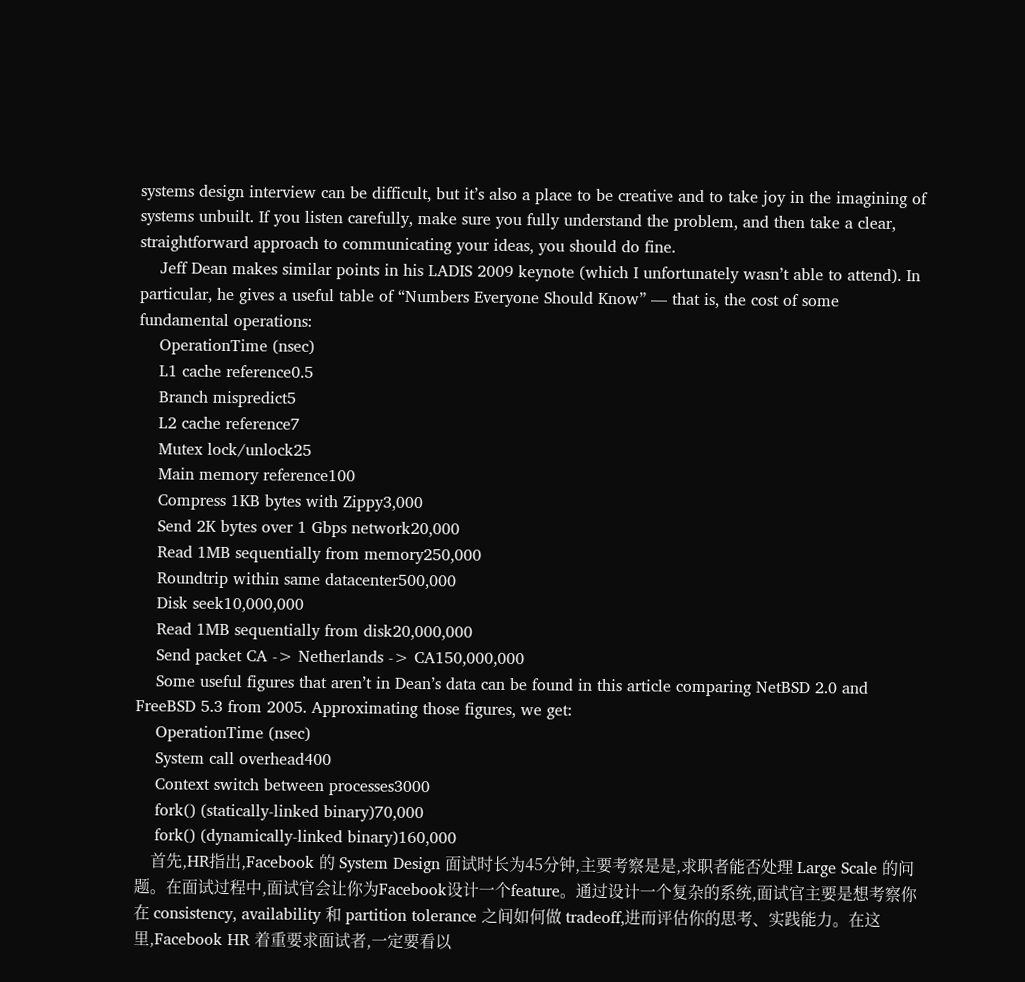systems design interview can be difficult, but it’s also a place to be creative and to take joy in the imagining of systems unbuilt. If you listen carefully, make sure you fully understand the problem, and then take a clear, straightforward approach to communicating your ideas, you should do fine.
    Jeff Dean makes similar points in his LADIS 2009 keynote (which I unfortunately wasn’t able to attend). In particular, he gives a useful table of “Numbers Everyone Should Know” — that is, the cost of some fundamental operations:
    OperationTime (nsec)
    L1 cache reference0.5
    Branch mispredict5
    L2 cache reference7
    Mutex lock/unlock25
    Main memory reference100
    Compress 1KB bytes with Zippy3,000
    Send 2K bytes over 1 Gbps network20,000
    Read 1MB sequentially from memory250,000
    Roundtrip within same datacenter500,000
    Disk seek10,000,000
    Read 1MB sequentially from disk20,000,000
    Send packet CA -> Netherlands -> CA150,000,000
    Some useful figures that aren’t in Dean’s data can be found in this article comparing NetBSD 2.0 and FreeBSD 5.3 from 2005. Approximating those figures, we get:
    OperationTime (nsec)
    System call overhead400
    Context switch between processes3000
    fork() (statically-linked binary)70,000
    fork() (dynamically-linked binary)160,000
    首先,HR指出,Facebook 的 System Design 面试时长为45分钟,主要考察是是,求职者能否处理 Large Scale 的问题。在面试过程中,面试官会让你为Facebook设计一个feature。通过设计一个复杂的系统,面试官主要是想考察你在 consistency, availability 和 partition tolerance 之间如何做 tradeoff,进而评估你的思考、实践能力。在这里,Facebook HR 着重要求面试者,一定要看以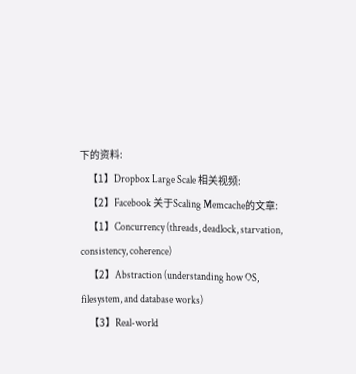下的资料:
    【1】Dropbox Large Scale 相关视频:
    【2】Facebook 关于Scaling Memcache的文章:
    【1】Concurrency (threads, deadlock, starvation, consistency, coherence)
    【2】Abstraction (understanding how OS, filesystem, and database works)
    【3】Real-world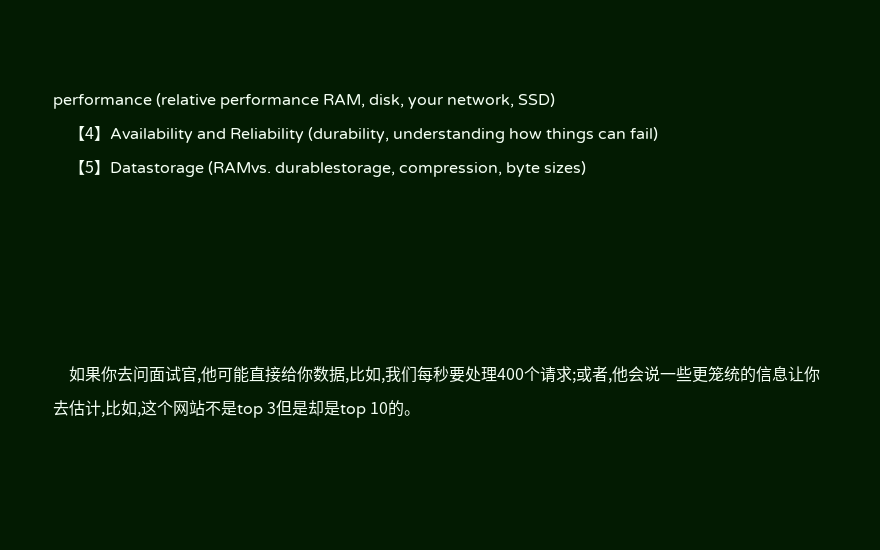performance (relative performance RAM, disk, your network, SSD)
    【4】Availability and Reliability (durability, understanding how things can fail)
    【5】Datastorage (RAMvs. durablestorage, compression, byte sizes)





    如果你去问面试官,他可能直接给你数据,比如,我们每秒要处理400个请求;或者,他会说一些更笼统的信息让你去估计,比如,这个网站不是top 3但是却是top 10的。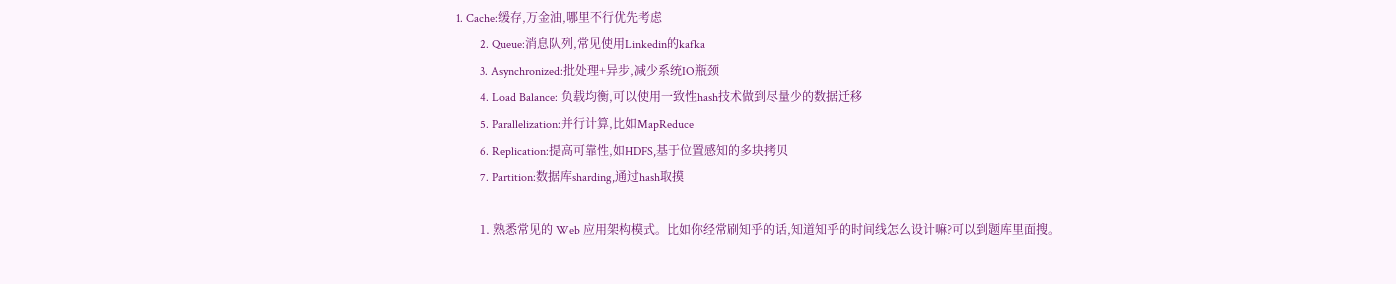1. Cache:缓存,万金油,哪里不行优先考虑
        2. Queue:消息队列,常见使用Linkedin的kafka
        3. Asynchronized:批处理+异步,减少系统IO瓶颈
        4. Load Balance: 负载均衡,可以使用一致性hash技术做到尽量少的数据迁移
        5. Parallelization:并行计算,比如MapReduce
        6. Replication:提高可靠性,如HDFS,基于位置感知的多块拷贝
        7. Partition:数据库sharding,通过hash取摸

        1. 熟悉常见的 Web 应用架构模式。比如你经常刷知乎的话,知道知乎的时间线怎么设计嘛?可以到题库里面搜。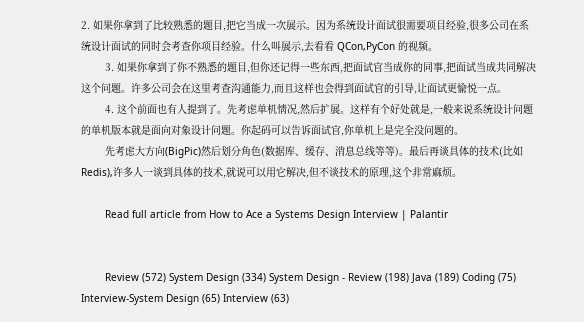2. 如果你拿到了比较熟悉的题目,把它当成一次展示。因为系统设计面试很需要项目经验,很多公司在系统设计面试的同时会考查你项目经验。什么叫展示,去看看 QCon,PyCon 的视频。
        3. 如果你拿到了你不熟悉的题目,但你还记得一些东西,把面试官当成你的同事,把面试当成共同解决这个问题。许多公司会在这里考查沟通能力,而且这样也会得到面试官的引导,让面试更愉悦一点。
        4. 这个前面也有人提到了。先考虑单机情况,然后扩展。这样有个好处就是,一般来说系统设计问题的单机版本就是面向对象设计问题。你起码可以告诉面试官,你单机上是完全没问题的。
        先考虑大方向(BigPic)然后划分角色(数据库、缓存、消息总线等等)。最后再谈具体的技术(比如 Redis),许多人一谈到具体的技术,就说可以用它解决,但不谈技术的原理,这个非常麻烦。

        Read full article from How to Ace a Systems Design Interview | Palantir


        Review (572) System Design (334) System Design - Review (198) Java (189) Coding (75) Interview-System Design (65) Interview (63)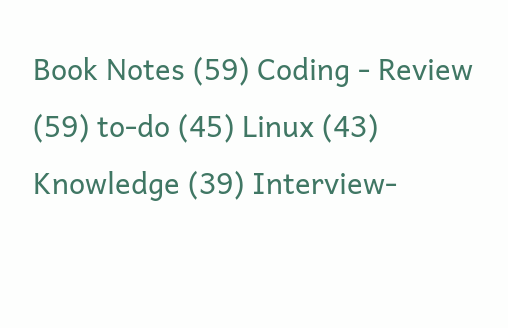Book Notes (59) Coding - Review (59) to-do (45) Linux (43) Knowledge (39) Interview-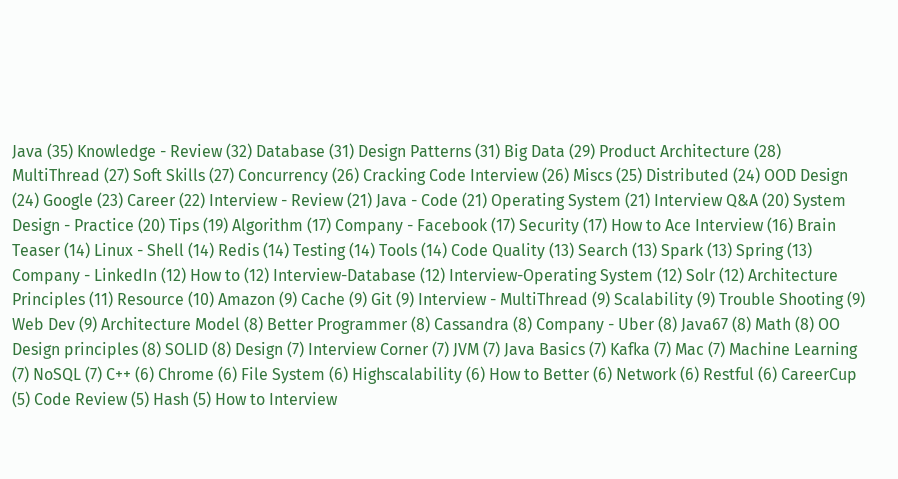Java (35) Knowledge - Review (32) Database (31) Design Patterns (31) Big Data (29) Product Architecture (28) MultiThread (27) Soft Skills (27) Concurrency (26) Cracking Code Interview (26) Miscs (25) Distributed (24) OOD Design (24) Google (23) Career (22) Interview - Review (21) Java - Code (21) Operating System (21) Interview Q&A (20) System Design - Practice (20) Tips (19) Algorithm (17) Company - Facebook (17) Security (17) How to Ace Interview (16) Brain Teaser (14) Linux - Shell (14) Redis (14) Testing (14) Tools (14) Code Quality (13) Search (13) Spark (13) Spring (13) Company - LinkedIn (12) How to (12) Interview-Database (12) Interview-Operating System (12) Solr (12) Architecture Principles (11) Resource (10) Amazon (9) Cache (9) Git (9) Interview - MultiThread (9) Scalability (9) Trouble Shooting (9) Web Dev (9) Architecture Model (8) Better Programmer (8) Cassandra (8) Company - Uber (8) Java67 (8) Math (8) OO Design principles (8) SOLID (8) Design (7) Interview Corner (7) JVM (7) Java Basics (7) Kafka (7) Mac (7) Machine Learning (7) NoSQL (7) C++ (6) Chrome (6) File System (6) Highscalability (6) How to Better (6) Network (6) Restful (6) CareerCup (5) Code Review (5) Hash (5) How to Interview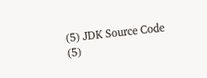(5) JDK Source Code (5)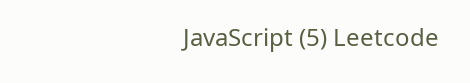JavaScript (5) Leetcode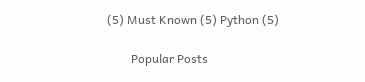(5) Must Known (5) Python (5)

        Popular Posts